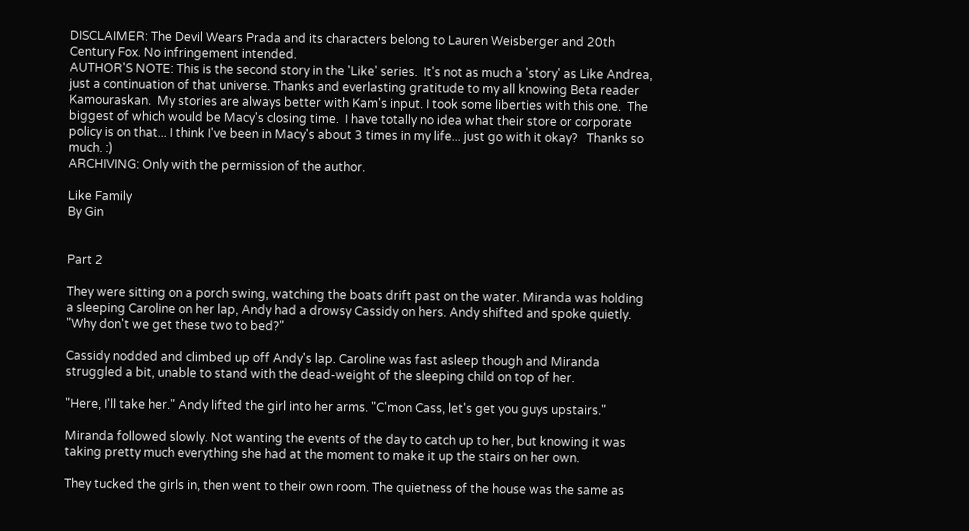DISCLAIMER: The Devil Wears Prada and its characters belong to Lauren Weisberger and 20th Century Fox. No infringement intended.
AUTHOR'S NOTE: This is the second story in the 'Like' series.  It's not as much a 'story' as Like Andrea, just a continuation of that universe. Thanks and everlasting gratitude to my all knowing Beta reader Kamouraskan.  My stories are always better with Kam's input. I took some liberties with this one.  The biggest of which would be Macy's closing time.  I have totally no idea what their store or corporate policy is on that... I think I've been in Macy's about 3 times in my life... just go with it okay?   Thanks so much. :)
ARCHIVING: Only with the permission of the author.

Like Family
By Gin


Part 2

They were sitting on a porch swing, watching the boats drift past on the water. Miranda was holding a sleeping Caroline on her lap, Andy had a drowsy Cassidy on hers. Andy shifted and spoke quietly. "Why don't we get these two to bed?"

Cassidy nodded and climbed up off Andy's lap. Caroline was fast asleep though and Miranda struggled a bit, unable to stand with the dead-weight of the sleeping child on top of her.

"Here, I'll take her." Andy lifted the girl into her arms. "C'mon Cass, let's get you guys upstairs."

Miranda followed slowly. Not wanting the events of the day to catch up to her, but knowing it was taking pretty much everything she had at the moment to make it up the stairs on her own.

They tucked the girls in, then went to their own room. The quietness of the house was the same as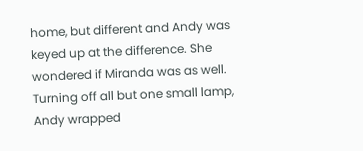home, but different and Andy was keyed up at the difference. She wondered if Miranda was as well. Turning off all but one small lamp, Andy wrapped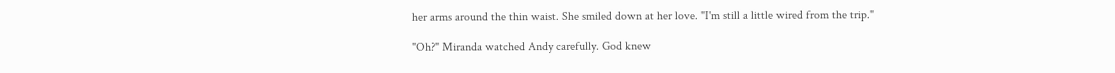her arms around the thin waist. She smiled down at her love. "I'm still a little wired from the trip."

"Oh?" Miranda watched Andy carefully. God knew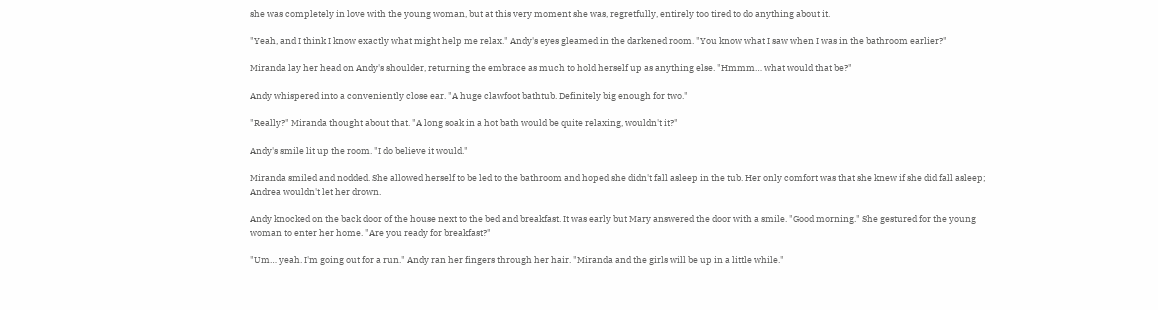she was completely in love with the young woman, but at this very moment she was, regretfully, entirely too tired to do anything about it.

"Yeah, and I think I know exactly what might help me relax." Andy's eyes gleamed in the darkened room. "You know what I saw when I was in the bathroom earlier?"

Miranda lay her head on Andy's shoulder, returning the embrace as much to hold herself up as anything else. "Hmmm… what would that be?"

Andy whispered into a conveniently close ear. "A huge clawfoot bathtub. Definitely big enough for two."

"Really?" Miranda thought about that. "A long soak in a hot bath would be quite relaxing, wouldn't it?"

Andy's smile lit up the room. "I do believe it would."

Miranda smiled and nodded. She allowed herself to be led to the bathroom and hoped she didn't fall asleep in the tub. Her only comfort was that she knew if she did fall asleep; Andrea wouldn't let her drown.

Andy knocked on the back door of the house next to the bed and breakfast. It was early but Mary answered the door with a smile. "Good morning." She gestured for the young woman to enter her home. "Are you ready for breakfast?"

"Um… yeah. I'm going out for a run." Andy ran her fingers through her hair. "Miranda and the girls will be up in a little while."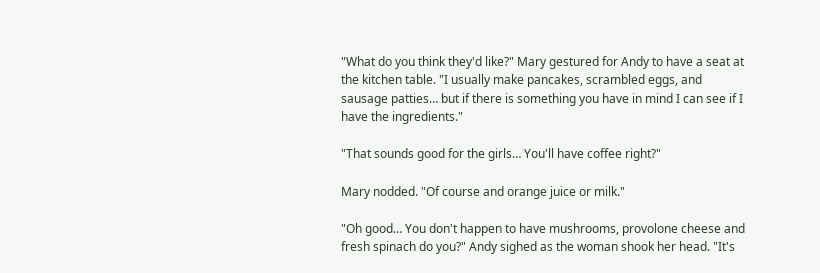"What do you think they'd like?" Mary gestured for Andy to have a seat at the kitchen table. "I usually make pancakes, scrambled eggs, and sausage patties… but if there is something you have in mind I can see if I have the ingredients."

"That sounds good for the girls… You'll have coffee right?"

Mary nodded. "Of course and orange juice or milk."

"Oh good… You don't happen to have mushrooms, provolone cheese and fresh spinach do you?" Andy sighed as the woman shook her head. "It's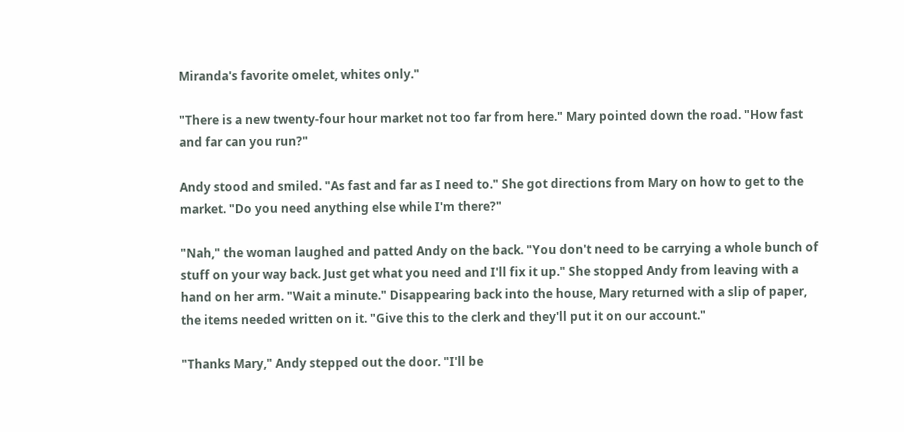Miranda's favorite omelet, whites only."

"There is a new twenty-four hour market not too far from here." Mary pointed down the road. "How fast and far can you run?"

Andy stood and smiled. "As fast and far as I need to." She got directions from Mary on how to get to the market. "Do you need anything else while I'm there?"

"Nah," the woman laughed and patted Andy on the back. "You don't need to be carrying a whole bunch of stuff on your way back. Just get what you need and I'll fix it up." She stopped Andy from leaving with a hand on her arm. "Wait a minute." Disappearing back into the house, Mary returned with a slip of paper, the items needed written on it. "Give this to the clerk and they'll put it on our account."

"Thanks Mary," Andy stepped out the door. "I'll be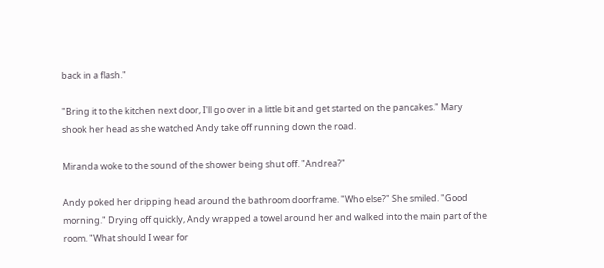back in a flash."

"Bring it to the kitchen next door, I'll go over in a little bit and get started on the pancakes." Mary shook her head as she watched Andy take off running down the road.

Miranda woke to the sound of the shower being shut off. "Andrea?"

Andy poked her dripping head around the bathroom doorframe. "Who else?" She smiled. "Good morning." Drying off quickly, Andy wrapped a towel around her and walked into the main part of the room. "What should I wear for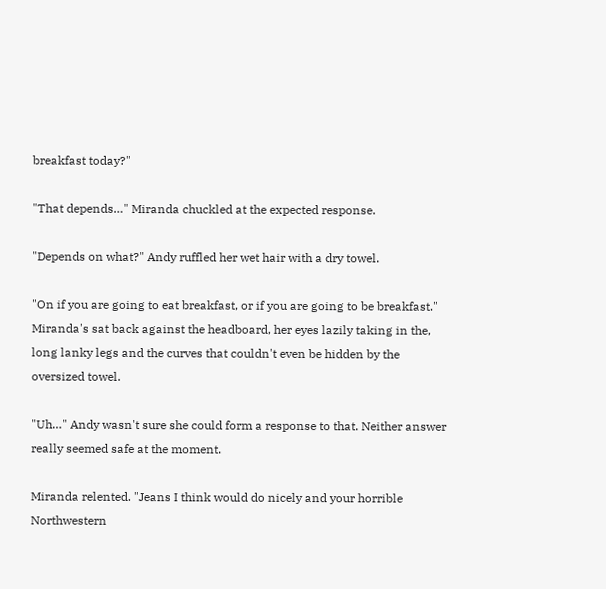breakfast today?"

"That depends…" Miranda chuckled at the expected response.

"Depends on what?" Andy ruffled her wet hair with a dry towel.

"On if you are going to eat breakfast, or if you are going to be breakfast." Miranda's sat back against the headboard, her eyes lazily taking in the, long lanky legs and the curves that couldn't even be hidden by the oversized towel.

"Uh…" Andy wasn't sure she could form a response to that. Neither answer really seemed safe at the moment.

Miranda relented. "Jeans I think would do nicely and your horrible Northwestern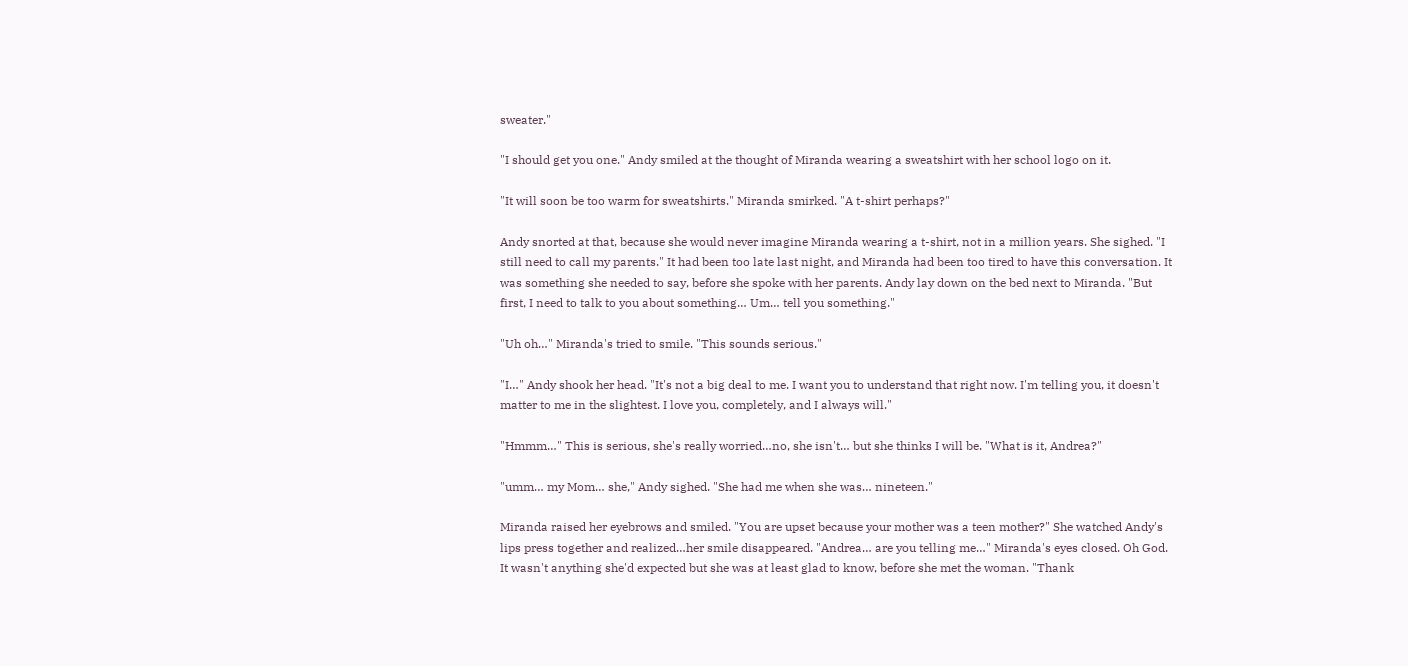sweater."

"I should get you one." Andy smiled at the thought of Miranda wearing a sweatshirt with her school logo on it.

"It will soon be too warm for sweatshirts." Miranda smirked. "A t-shirt perhaps?"

Andy snorted at that, because she would never imagine Miranda wearing a t-shirt, not in a million years. She sighed. "I still need to call my parents." It had been too late last night, and Miranda had been too tired to have this conversation. It was something she needed to say, before she spoke with her parents. Andy lay down on the bed next to Miranda. "But first, I need to talk to you about something… Um… tell you something."

"Uh oh…" Miranda's tried to smile. "This sounds serious."

"I…" Andy shook her head. "It's not a big deal to me. I want you to understand that right now. I'm telling you, it doesn't matter to me in the slightest. I love you, completely, and I always will."

"Hmmm…" This is serious, she's really worried…no, she isn't… but she thinks I will be. "What is it, Andrea?"

"umm… my Mom… she," Andy sighed. "She had me when she was… nineteen."

Miranda raised her eyebrows and smiled. "You are upset because your mother was a teen mother?" She watched Andy's lips press together and realized…her smile disappeared. "Andrea… are you telling me…" Miranda's eyes closed. Oh God. It wasn't anything she'd expected but she was at least glad to know, before she met the woman. "Thank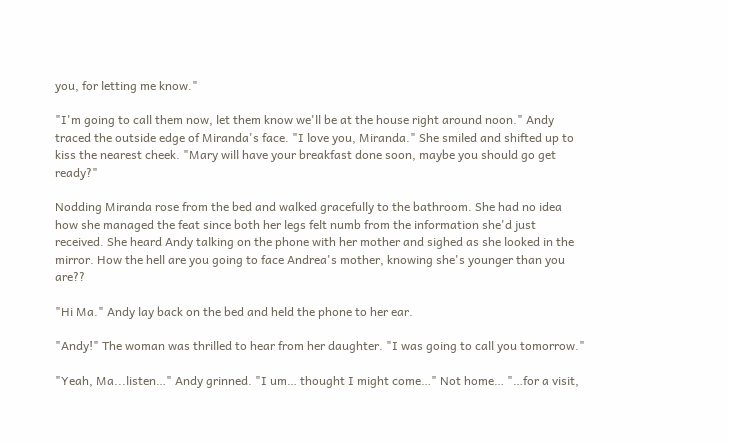you, for letting me know."

"I'm going to call them now, let them know we'll be at the house right around noon." Andy traced the outside edge of Miranda's face. "I love you, Miranda." She smiled and shifted up to kiss the nearest cheek. "Mary will have your breakfast done soon, maybe you should go get ready?"

Nodding Miranda rose from the bed and walked gracefully to the bathroom. She had no idea how she managed the feat since both her legs felt numb from the information she'd just received. She heard Andy talking on the phone with her mother and sighed as she looked in the mirror. How the hell are you going to face Andrea's mother, knowing she's younger than you are??

"Hi Ma." Andy lay back on the bed and held the phone to her ear.

"Andy!" The woman was thrilled to hear from her daughter. "I was going to call you tomorrow."

"Yeah, Ma...listen…" Andy grinned. "I um… thought I might come…" Not home… "…for a visit,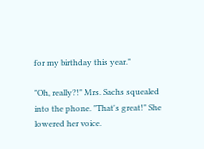for my birthday this year."

"Oh, really?!" Mrs. Sachs squealed into the phone. "That's great!" She lowered her voice.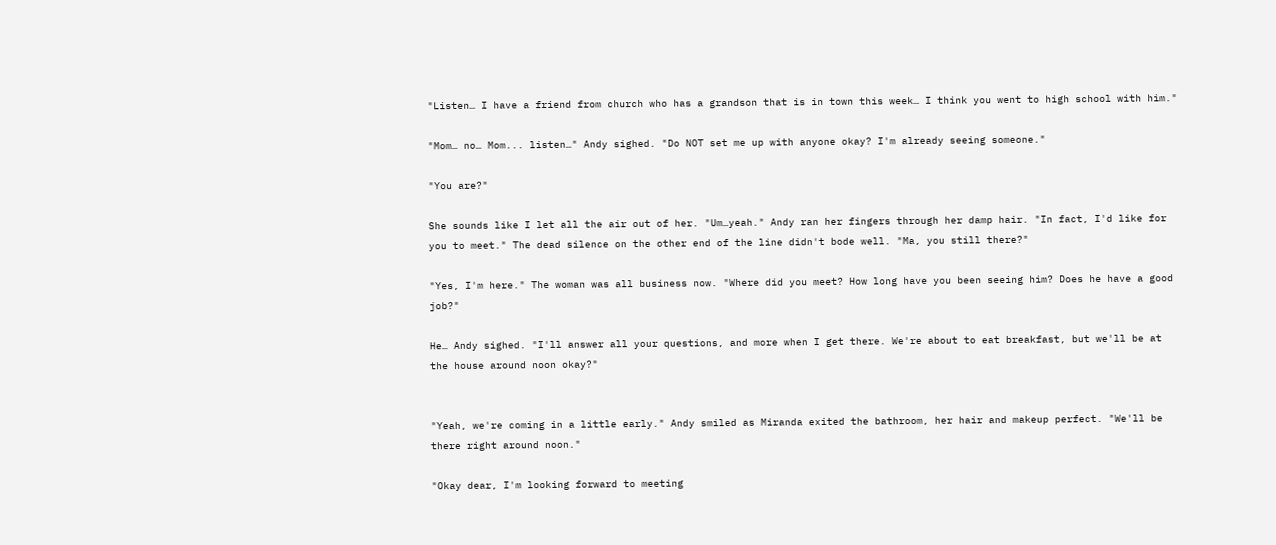"Listen… I have a friend from church who has a grandson that is in town this week… I think you went to high school with him."

"Mom… no… Mom... listen…" Andy sighed. "Do NOT set me up with anyone okay? I'm already seeing someone."

"You are?"

She sounds like I let all the air out of her. "Um…yeah." Andy ran her fingers through her damp hair. "In fact, I'd like for you to meet." The dead silence on the other end of the line didn't bode well. "Ma, you still there?"

"Yes, I'm here." The woman was all business now. "Where did you meet? How long have you been seeing him? Does he have a good job?"

He… Andy sighed. "I'll answer all your questions, and more when I get there. We're about to eat breakfast, but we'll be at the house around noon okay?"


"Yeah, we're coming in a little early." Andy smiled as Miranda exited the bathroom, her hair and makeup perfect. "We'll be there right around noon."

"Okay dear, I'm looking forward to meeting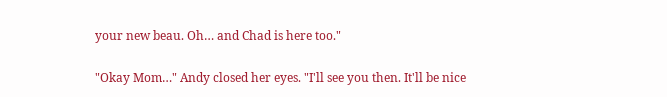your new beau. Oh… and Chad is here too."

"Okay Mom…" Andy closed her eyes. "I'll see you then. It'll be nice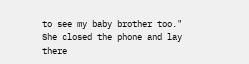to see my baby brother too." She closed the phone and lay there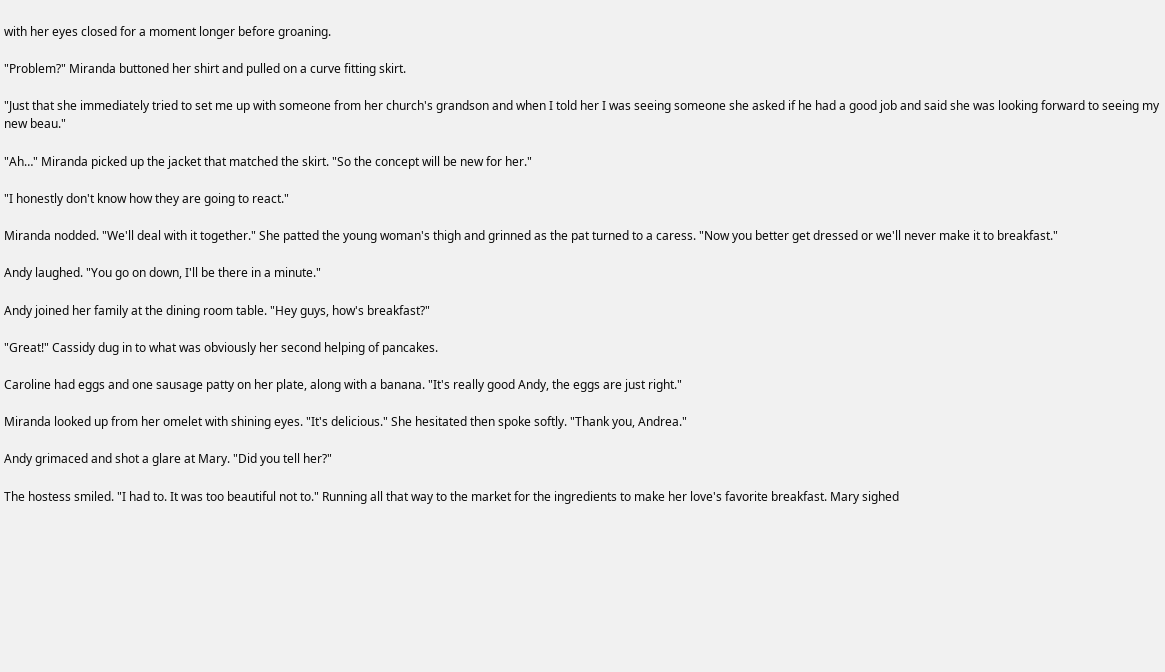with her eyes closed for a moment longer before groaning.

"Problem?" Miranda buttoned her shirt and pulled on a curve fitting skirt.

"Just that she immediately tried to set me up with someone from her church's grandson and when I told her I was seeing someone she asked if he had a good job and said she was looking forward to seeing my new beau."

"Ah…" Miranda picked up the jacket that matched the skirt. "So the concept will be new for her."

"I honestly don't know how they are going to react."

Miranda nodded. "We'll deal with it together." She patted the young woman's thigh and grinned as the pat turned to a caress. "Now you better get dressed or we'll never make it to breakfast."

Andy laughed. "You go on down, I'll be there in a minute."

Andy joined her family at the dining room table. "Hey guys, how's breakfast?"

"Great!" Cassidy dug in to what was obviously her second helping of pancakes.

Caroline had eggs and one sausage patty on her plate, along with a banana. "It's really good Andy, the eggs are just right."

Miranda looked up from her omelet with shining eyes. "It's delicious." She hesitated then spoke softly. "Thank you, Andrea."

Andy grimaced and shot a glare at Mary. "Did you tell her?"

The hostess smiled. "I had to. It was too beautiful not to." Running all that way to the market for the ingredients to make her love's favorite breakfast. Mary sighed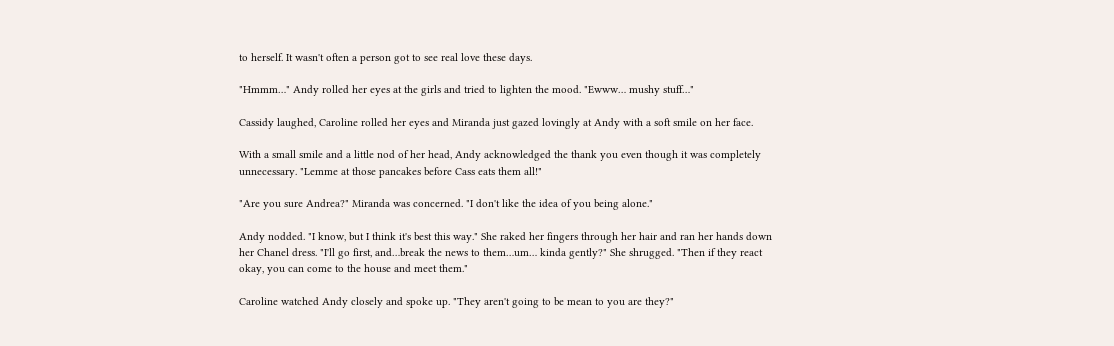to herself. It wasn't often a person got to see real love these days.

"Hmmm…" Andy rolled her eyes at the girls and tried to lighten the mood. "Ewww… mushy stuff…"

Cassidy laughed, Caroline rolled her eyes and Miranda just gazed lovingly at Andy with a soft smile on her face.

With a small smile and a little nod of her head, Andy acknowledged the thank you even though it was completely unnecessary. "Lemme at those pancakes before Cass eats them all!"

"Are you sure Andrea?" Miranda was concerned. "I don't like the idea of you being alone."

Andy nodded. "I know, but I think it's best this way." She raked her fingers through her hair and ran her hands down her Chanel dress. "I'll go first, and…break the news to them…um… kinda gently?" She shrugged. "Then if they react okay, you can come to the house and meet them."

Caroline watched Andy closely and spoke up. "They aren't going to be mean to you are they?"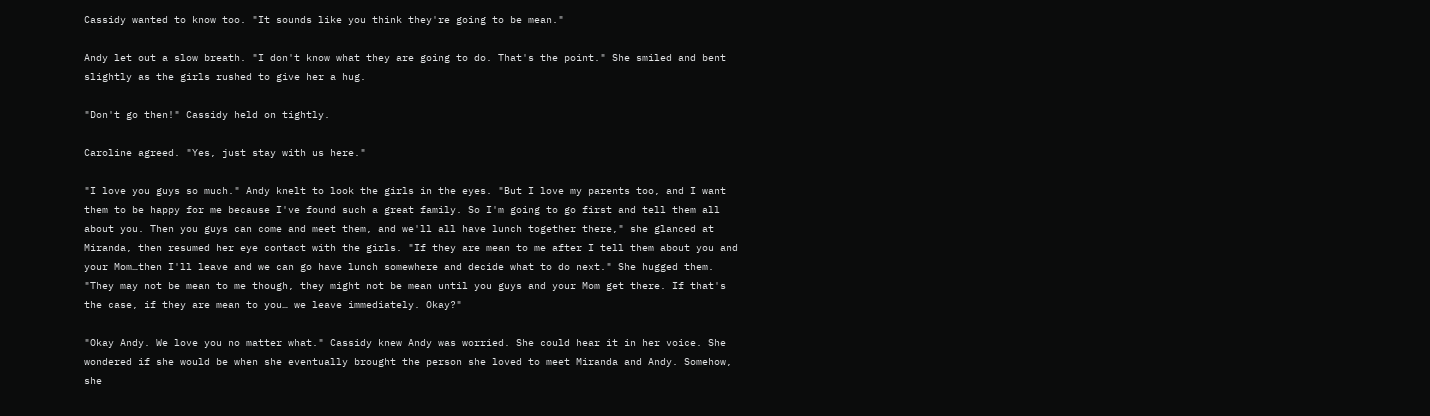Cassidy wanted to know too. "It sounds like you think they're going to be mean."

Andy let out a slow breath. "I don't know what they are going to do. That's the point." She smiled and bent slightly as the girls rushed to give her a hug.

"Don't go then!" Cassidy held on tightly.

Caroline agreed. "Yes, just stay with us here."

"I love you guys so much." Andy knelt to look the girls in the eyes. "But I love my parents too, and I want them to be happy for me because I've found such a great family. So I'm going to go first and tell them all about you. Then you guys can come and meet them, and we'll all have lunch together there," she glanced at Miranda, then resumed her eye contact with the girls. "If they are mean to me after I tell them about you and your Mom…then I'll leave and we can go have lunch somewhere and decide what to do next." She hugged them. "They may not be mean to me though, they might not be mean until you guys and your Mom get there. If that's the case, if they are mean to you… we leave immediately. Okay?"

"Okay Andy. We love you no matter what." Cassidy knew Andy was worried. She could hear it in her voice. She wondered if she would be when she eventually brought the person she loved to meet Miranda and Andy. Somehow, she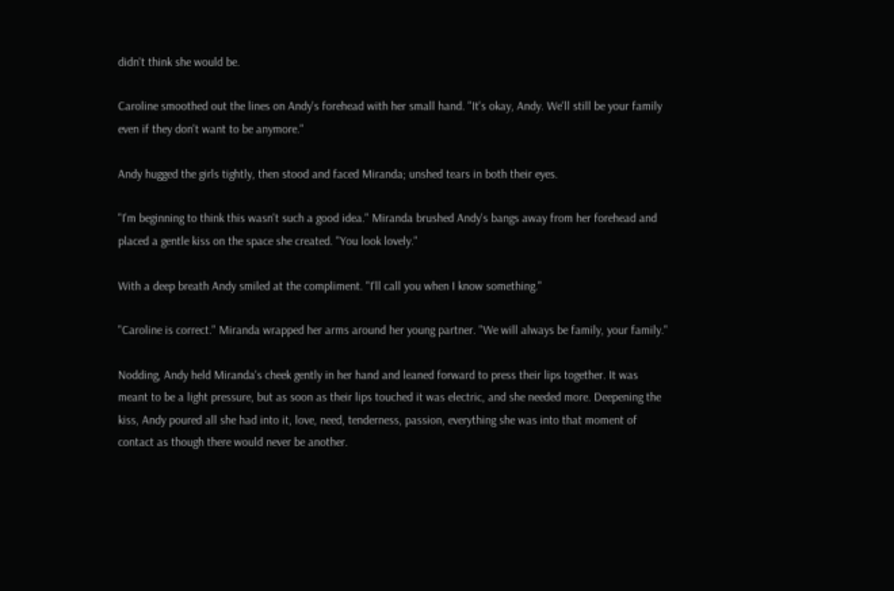didn't think she would be.

Caroline smoothed out the lines on Andy's forehead with her small hand. "It's okay, Andy. We'll still be your family even if they don't want to be anymore."

Andy hugged the girls tightly, then stood and faced Miranda; unshed tears in both their eyes.

"I'm beginning to think this wasn't such a good idea." Miranda brushed Andy's bangs away from her forehead and placed a gentle kiss on the space she created. "You look lovely."

With a deep breath Andy smiled at the compliment. "I'll call you when I know something."

"Caroline is correct." Miranda wrapped her arms around her young partner. "We will always be family, your family."

Nodding, Andy held Miranda's cheek gently in her hand and leaned forward to press their lips together. It was meant to be a light pressure, but as soon as their lips touched it was electric, and she needed more. Deepening the kiss, Andy poured all she had into it, love, need, tenderness, passion, everything she was into that moment of contact as though there would never be another.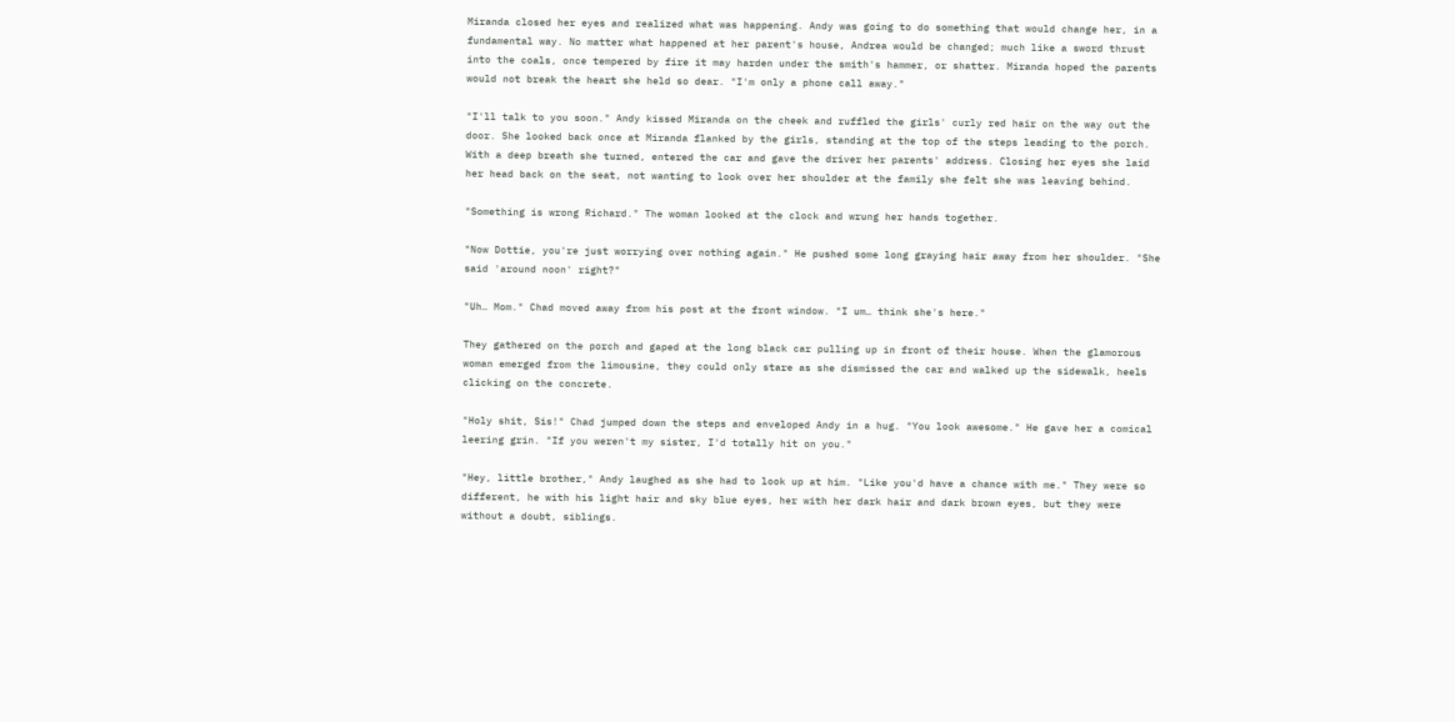Miranda closed her eyes and realized what was happening. Andy was going to do something that would change her, in a fundamental way. No matter what happened at her parent's house, Andrea would be changed; much like a sword thrust into the coals, once tempered by fire it may harden under the smith's hammer, or shatter. Miranda hoped the parents would not break the heart she held so dear. "I'm only a phone call away."

"I'll talk to you soon." Andy kissed Miranda on the cheek and ruffled the girls' curly red hair on the way out the door. She looked back once at Miranda flanked by the girls, standing at the top of the steps leading to the porch. With a deep breath she turned, entered the car and gave the driver her parents' address. Closing her eyes she laid her head back on the seat, not wanting to look over her shoulder at the family she felt she was leaving behind.

"Something is wrong Richard." The woman looked at the clock and wrung her hands together.

"Now Dottie, you're just worrying over nothing again." He pushed some long graying hair away from her shoulder. "She said 'around noon' right?"

"Uh… Mom." Chad moved away from his post at the front window. "I um… think she's here."

They gathered on the porch and gaped at the long black car pulling up in front of their house. When the glamorous woman emerged from the limousine, they could only stare as she dismissed the car and walked up the sidewalk, heels clicking on the concrete.

"Holy shit, Sis!" Chad jumped down the steps and enveloped Andy in a hug. "You look awesome." He gave her a comical leering grin. "If you weren't my sister, I'd totally hit on you."

"Hey, little brother," Andy laughed as she had to look up at him. "Like you'd have a chance with me." They were so different, he with his light hair and sky blue eyes, her with her dark hair and dark brown eyes, but they were without a doubt, siblings.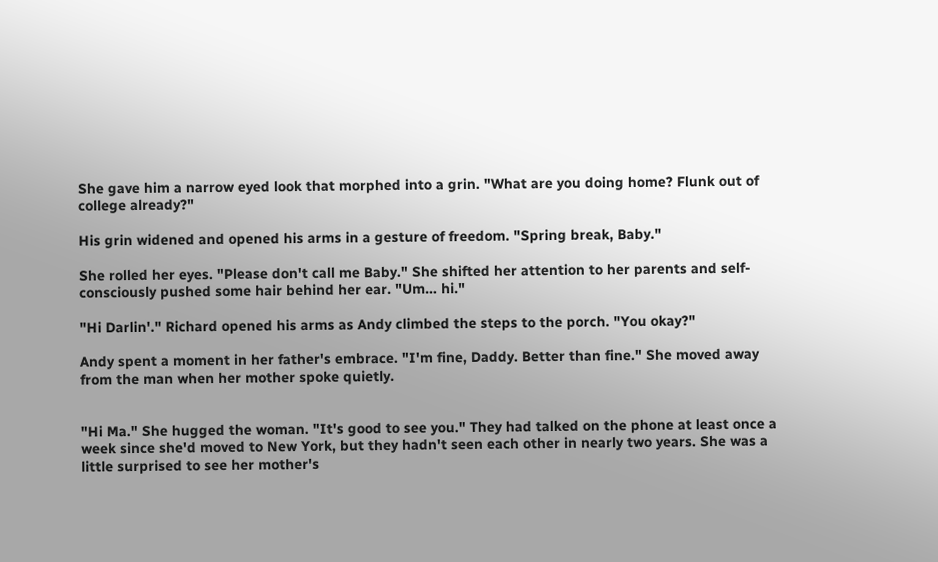She gave him a narrow eyed look that morphed into a grin. "What are you doing home? Flunk out of college already?"

His grin widened and opened his arms in a gesture of freedom. "Spring break, Baby."

She rolled her eyes. "Please don't call me Baby." She shifted her attention to her parents and self-consciously pushed some hair behind her ear. "Um… hi."

"Hi Darlin'." Richard opened his arms as Andy climbed the steps to the porch. "You okay?"

Andy spent a moment in her father's embrace. "I'm fine, Daddy. Better than fine." She moved away from the man when her mother spoke quietly.


"Hi Ma." She hugged the woman. "It's good to see you." They had talked on the phone at least once a week since she'd moved to New York, but they hadn't seen each other in nearly two years. She was a little surprised to see her mother's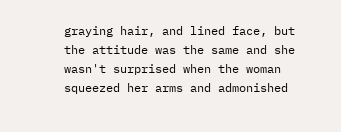graying hair, and lined face, but the attitude was the same and she wasn't surprised when the woman squeezed her arms and admonished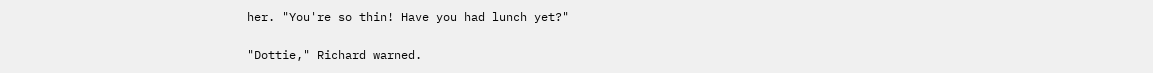her. "You're so thin! Have you had lunch yet?"

"Dottie," Richard warned.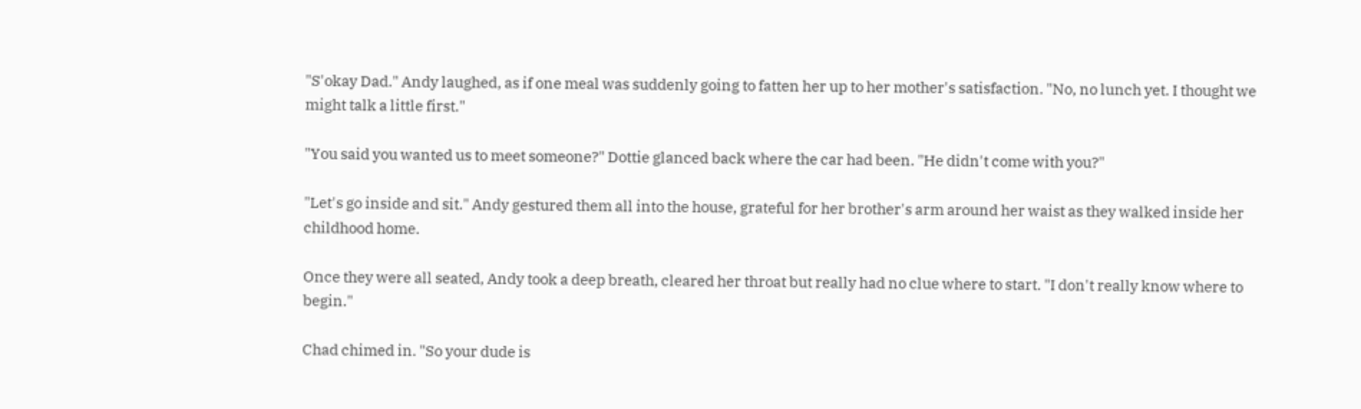"S'okay Dad." Andy laughed, as if one meal was suddenly going to fatten her up to her mother's satisfaction. "No, no lunch yet. I thought we might talk a little first."

"You said you wanted us to meet someone?" Dottie glanced back where the car had been. "He didn't come with you?"

"Let's go inside and sit." Andy gestured them all into the house, grateful for her brother's arm around her waist as they walked inside her childhood home.

Once they were all seated, Andy took a deep breath, cleared her throat but really had no clue where to start. "I don't really know where to begin."

Chad chimed in. "So your dude is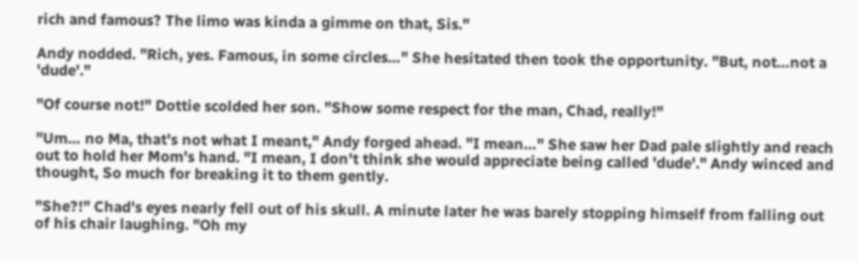rich and famous? The limo was kinda a gimme on that, Sis."

Andy nodded. "Rich, yes. Famous, in some circles…" She hesitated then took the opportunity. "But, not…not a 'dude'."

"Of course not!" Dottie scolded her son. "Show some respect for the man, Chad, really!"

"Um… no Ma, that's not what I meant," Andy forged ahead. "I mean…" She saw her Dad pale slightly and reach out to hold her Mom's hand. "I mean, I don't think she would appreciate being called 'dude'." Andy winced and thought, So much for breaking it to them gently.

"She?!" Chad's eyes nearly fell out of his skull. A minute later he was barely stopping himself from falling out of his chair laughing. "Oh my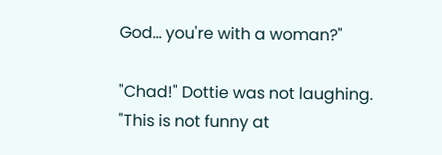God… you're with a woman?"

"Chad!" Dottie was not laughing. "This is not funny at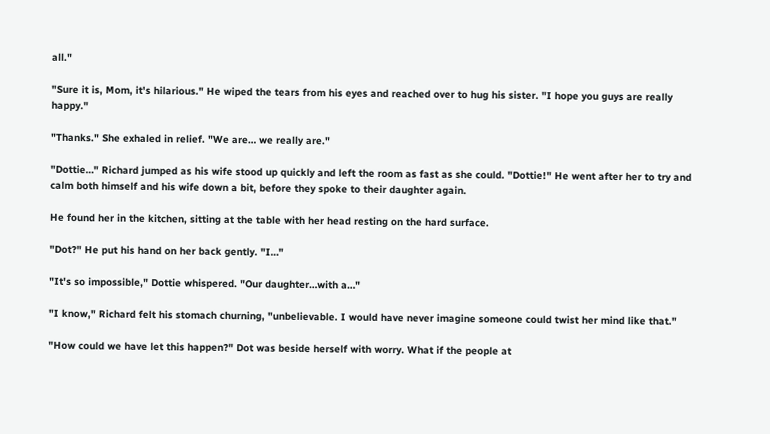all."

"Sure it is, Mom, it's hilarious." He wiped the tears from his eyes and reached over to hug his sister. "I hope you guys are really happy."

"Thanks." She exhaled in relief. "We are… we really are."

"Dottie…" Richard jumped as his wife stood up quickly and left the room as fast as she could. "Dottie!" He went after her to try and calm both himself and his wife down a bit, before they spoke to their daughter again.

He found her in the kitchen, sitting at the table with her head resting on the hard surface.

"Dot?" He put his hand on her back gently. "I…"

"It's so impossible," Dottie whispered. "Our daughter…with a…"

"I know," Richard felt his stomach churning, "unbelievable. I would have never imagine someone could twist her mind like that."

"How could we have let this happen?" Dot was beside herself with worry. What if the people at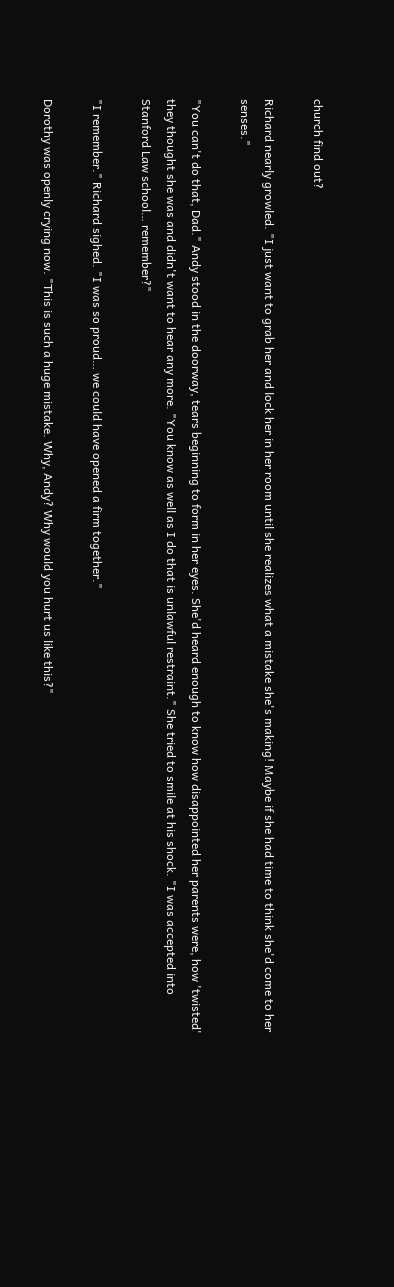church find out?

Richard nearly growled. "I just want to grab her and lock her in her room until she realizes what a mistake she's making! Maybe if she had time to think she'd come to her senses."

"You can't do that, Dad." Andy stood in the doorway, tears beginning to form in her eyes. She'd heard enough to know how disappointed her parents were, how 'twisted' they thought she was and didn't want to hear any more. "You know as well as I do that is unlawful restraint." She tried to smile at his shock. "I was accepted into Stanford Law school… remember?"

"I remember." Richard sighed. "I was so proud… we could have opened a firm together."

Dorothy was openly crying now. "This is such a huge mistake. Why, Andy? Why would you hurt us like this?"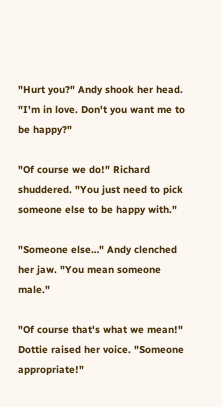"Hurt you?" Andy shook her head. "I'm in love. Don't you want me to be happy?"

"Of course we do!" Richard shuddered. "You just need to pick someone else to be happy with."

"Someone else…" Andy clenched her jaw. "You mean someone male."

"Of course that's what we mean!" Dottie raised her voice. "Someone appropriate!"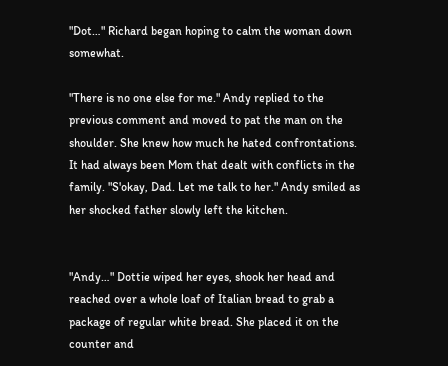"Dot…" Richard began hoping to calm the woman down somewhat.

"There is no one else for me." Andy replied to the previous comment and moved to pat the man on the shoulder. She knew how much he hated confrontations. It had always been Mom that dealt with conflicts in the family. "S'okay, Dad. Let me talk to her." Andy smiled as her shocked father slowly left the kitchen.


"Andy…" Dottie wiped her eyes, shook her head and reached over a whole loaf of Italian bread to grab a package of regular white bread. She placed it on the counter and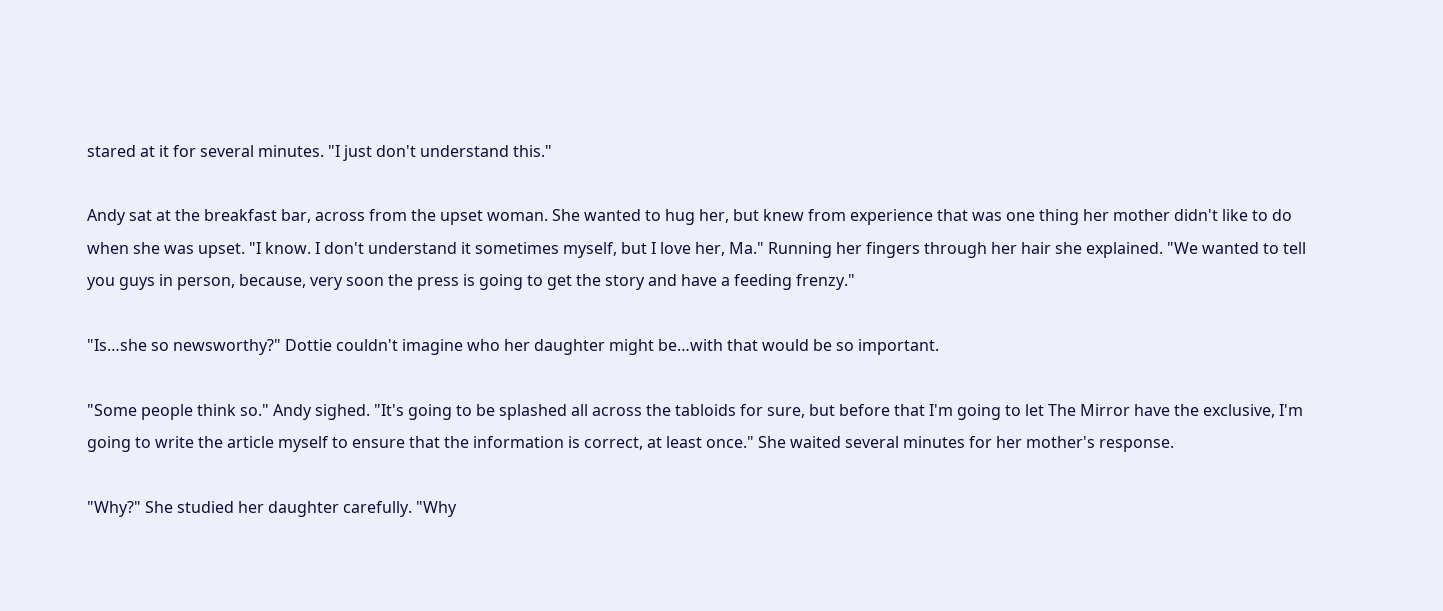stared at it for several minutes. "I just don't understand this."

Andy sat at the breakfast bar, across from the upset woman. She wanted to hug her, but knew from experience that was one thing her mother didn't like to do when she was upset. "I know. I don't understand it sometimes myself, but I love her, Ma." Running her fingers through her hair she explained. "We wanted to tell you guys in person, because, very soon the press is going to get the story and have a feeding frenzy."

"Is…she so newsworthy?" Dottie couldn't imagine who her daughter might be…with that would be so important.

"Some people think so." Andy sighed. "It's going to be splashed all across the tabloids for sure, but before that I'm going to let The Mirror have the exclusive, I'm going to write the article myself to ensure that the information is correct, at least once." She waited several minutes for her mother's response.

"Why?" She studied her daughter carefully. "Why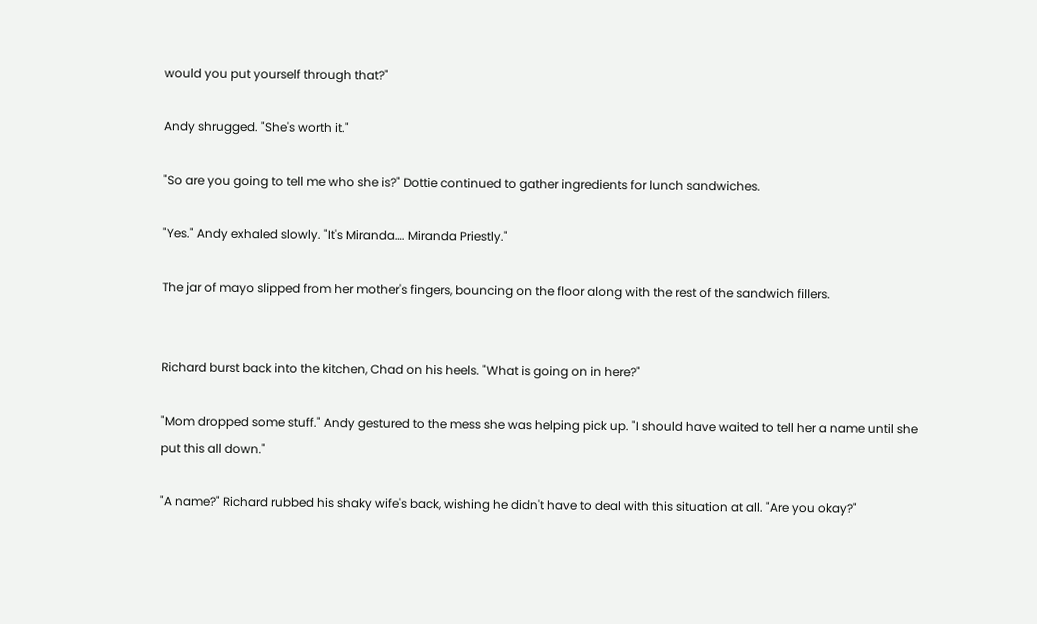would you put yourself through that?"

Andy shrugged. "She's worth it."

"So are you going to tell me who she is?" Dottie continued to gather ingredients for lunch sandwiches.

"Yes." Andy exhaled slowly. "It's Miranda…. Miranda Priestly."

The jar of mayo slipped from her mother's fingers, bouncing on the floor along with the rest of the sandwich fillers.


Richard burst back into the kitchen, Chad on his heels. "What is going on in here?"

"Mom dropped some stuff." Andy gestured to the mess she was helping pick up. "I should have waited to tell her a name until she put this all down."

"A name?" Richard rubbed his shaky wife's back, wishing he didn't have to deal with this situation at all. "Are you okay?"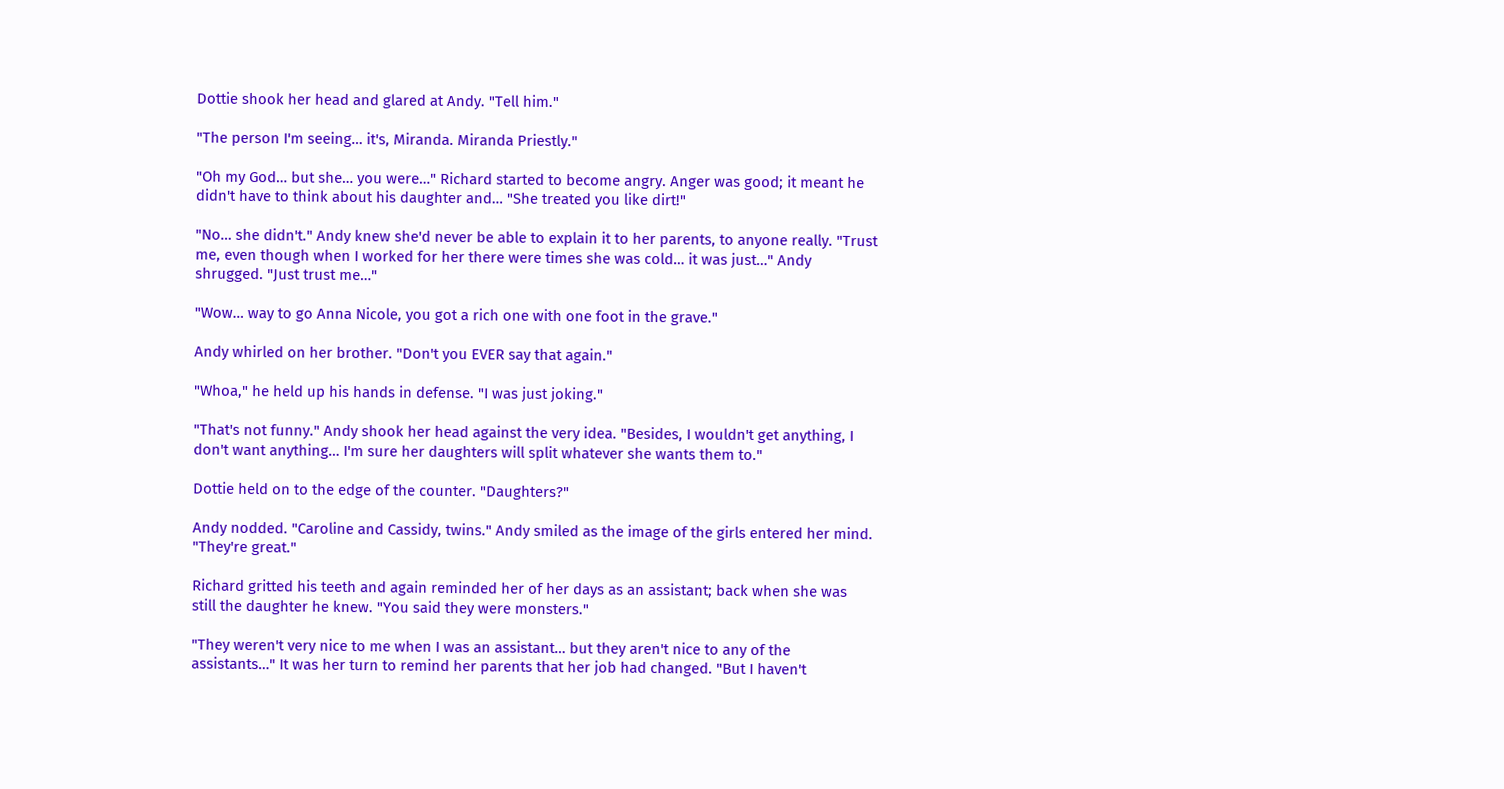Dottie shook her head and glared at Andy. "Tell him."

"The person I'm seeing… it's, Miranda. Miranda Priestly."

"Oh my God… but she… you were…" Richard started to become angry. Anger was good; it meant he didn't have to think about his daughter and… "She treated you like dirt!"

"No… she didn't." Andy knew she'd never be able to explain it to her parents, to anyone really. "Trust me, even though when I worked for her there were times she was cold… it was just…" Andy shrugged. "Just trust me…"

"Wow… way to go Anna Nicole, you got a rich one with one foot in the grave."

Andy whirled on her brother. "Don't you EVER say that again."

"Whoa," he held up his hands in defense. "I was just joking."

"That's not funny." Andy shook her head against the very idea. "Besides, I wouldn't get anything, I don't want anything… I'm sure her daughters will split whatever she wants them to."

Dottie held on to the edge of the counter. "Daughters?"

Andy nodded. "Caroline and Cassidy, twins." Andy smiled as the image of the girls entered her mind. "They're great."

Richard gritted his teeth and again reminded her of her days as an assistant; back when she was still the daughter he knew. "You said they were monsters."

"They weren't very nice to me when I was an assistant… but they aren't nice to any of the assistants…" It was her turn to remind her parents that her job had changed. "But I haven't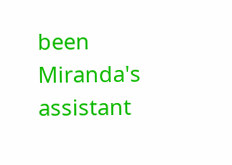been Miranda's assistant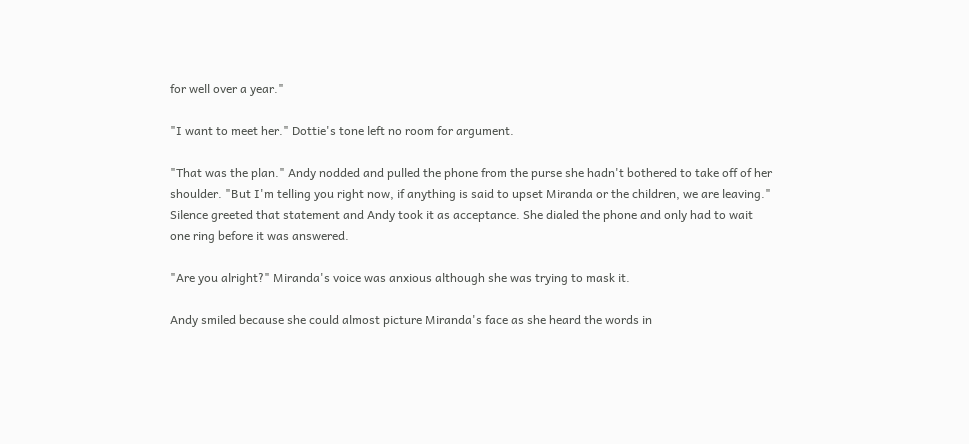for well over a year."

"I want to meet her." Dottie's tone left no room for argument.

"That was the plan." Andy nodded and pulled the phone from the purse she hadn't bothered to take off of her shoulder. "But I'm telling you right now, if anything is said to upset Miranda or the children, we are leaving." Silence greeted that statement and Andy took it as acceptance. She dialed the phone and only had to wait one ring before it was answered.

"Are you alright?" Miranda's voice was anxious although she was trying to mask it.

Andy smiled because she could almost picture Miranda's face as she heard the words in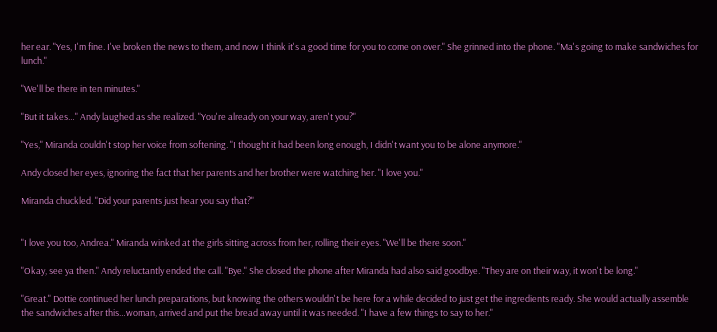her ear. "Yes, I'm fine. I've broken the news to them, and now I think it's a good time for you to come on over." She grinned into the phone. "Ma's going to make sandwiches for lunch."

"We'll be there in ten minutes."

"But it takes…" Andy laughed as she realized. "You're already on your way, aren't you?"

"Yes," Miranda couldn't stop her voice from softening. "I thought it had been long enough, I didn't want you to be alone anymore."

Andy closed her eyes, ignoring the fact that her parents and her brother were watching her. "I love you."

Miranda chuckled. "Did your parents just hear you say that?"


"I love you too, Andrea." Miranda winked at the girls sitting across from her, rolling their eyes. "We'll be there soon."

"Okay, see ya then." Andy reluctantly ended the call. "Bye." She closed the phone after Miranda had also said goodbye. "They are on their way, it won't be long."

"Great." Dottie continued her lunch preparations, but knowing the others wouldn't be here for a while decided to just get the ingredients ready. She would actually assemble the sandwiches after this…woman, arrived and put the bread away until it was needed. "I have a few things to say to her."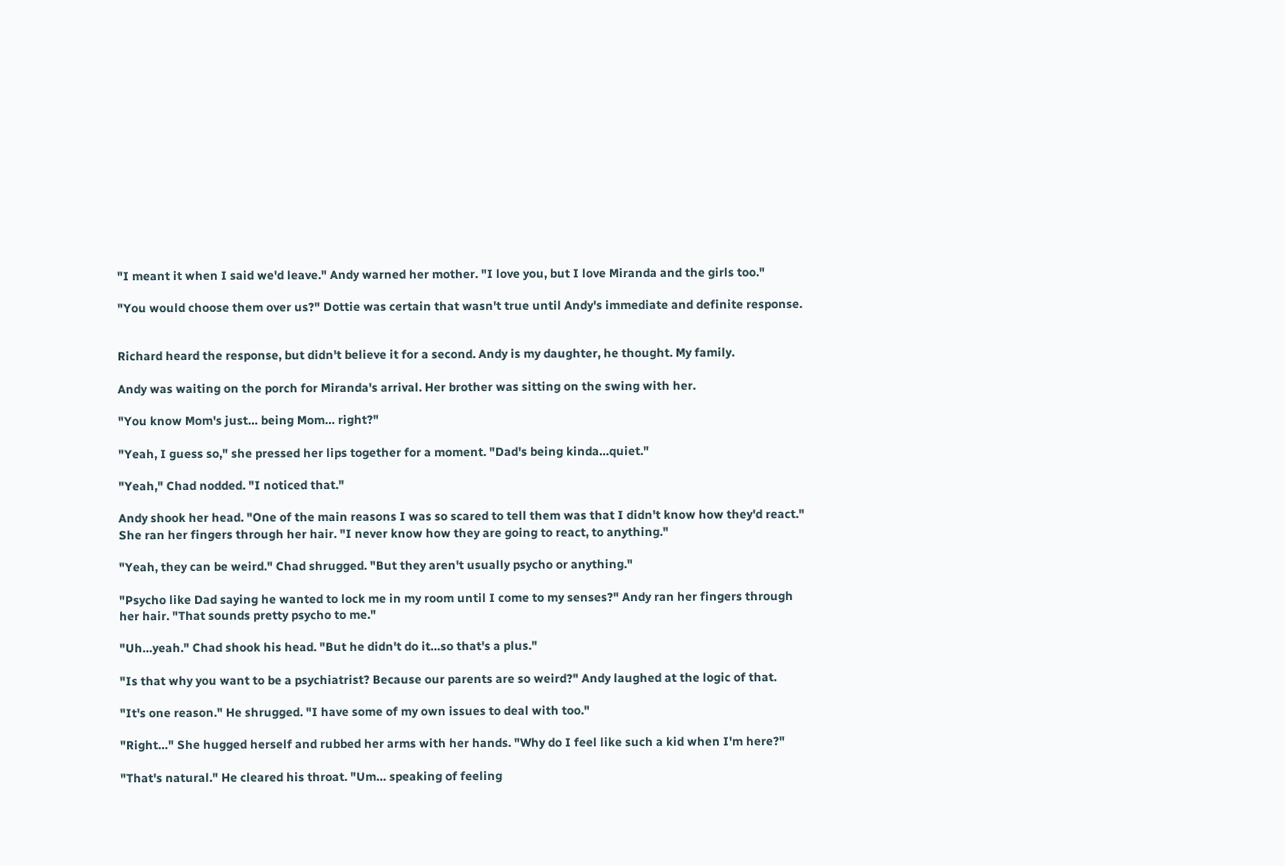"I meant it when I said we'd leave." Andy warned her mother. "I love you, but I love Miranda and the girls too."

"You would choose them over us?" Dottie was certain that wasn't true until Andy's immediate and definite response.


Richard heard the response, but didn't believe it for a second. Andy is my daughter, he thought. My family.

Andy was waiting on the porch for Miranda's arrival. Her brother was sitting on the swing with her.

"You know Mom's just… being Mom… right?"

"Yeah, I guess so," she pressed her lips together for a moment. "Dad's being kinda…quiet."

"Yeah," Chad nodded. "I noticed that."

Andy shook her head. "One of the main reasons I was so scared to tell them was that I didn't know how they'd react." She ran her fingers through her hair. "I never know how they are going to react, to anything."

"Yeah, they can be weird." Chad shrugged. "But they aren't usually psycho or anything."

"Psycho like Dad saying he wanted to lock me in my room until I come to my senses?" Andy ran her fingers through her hair. "That sounds pretty psycho to me."

"Uh…yeah." Chad shook his head. "But he didn't do it…so that's a plus."

"Is that why you want to be a psychiatrist? Because our parents are so weird?" Andy laughed at the logic of that.

"It's one reason." He shrugged. "I have some of my own issues to deal with too."

"Right…" She hugged herself and rubbed her arms with her hands. "Why do I feel like such a kid when I'm here?"

"That's natural." He cleared his throat. "Um… speaking of feeling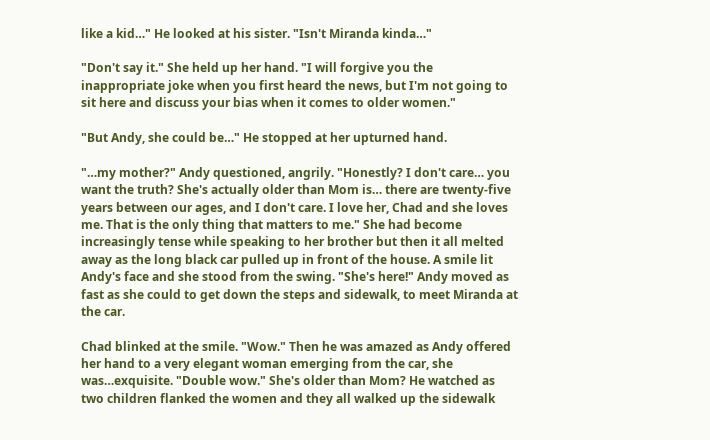like a kid…" He looked at his sister. "Isn't Miranda kinda…"

"Don't say it." She held up her hand. "I will forgive you the inappropriate joke when you first heard the news, but I'm not going to sit here and discuss your bias when it comes to older women."

"But Andy, she could be…" He stopped at her upturned hand.

"…my mother?" Andy questioned, angrily. "Honestly? I don't care… you want the truth? She's actually older than Mom is… there are twenty-five years between our ages, and I don't care. I love her, Chad and she loves me. That is the only thing that matters to me." She had become increasingly tense while speaking to her brother but then it all melted away as the long black car pulled up in front of the house. A smile lit Andy's face and she stood from the swing. "She's here!" Andy moved as fast as she could to get down the steps and sidewalk, to meet Miranda at the car.

Chad blinked at the smile. "Wow." Then he was amazed as Andy offered her hand to a very elegant woman emerging from the car, she was…exquisite. "Double wow." She's older than Mom? He watched as two children flanked the women and they all walked up the sidewalk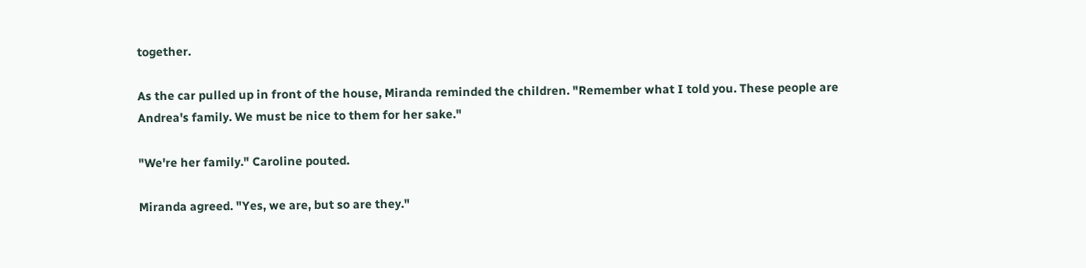together.

As the car pulled up in front of the house, Miranda reminded the children. "Remember what I told you. These people are Andrea's family. We must be nice to them for her sake."

"We're her family." Caroline pouted.

Miranda agreed. "Yes, we are, but so are they."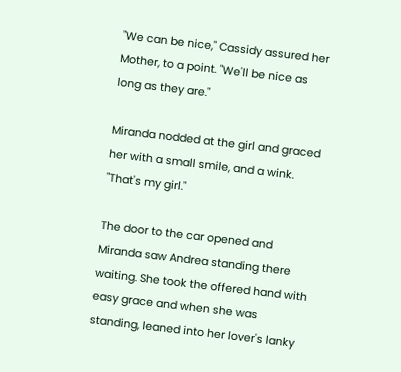"We can be nice," Cassidy assured her Mother, to a point. "We'll be nice as long as they are."

Miranda nodded at the girl and graced her with a small smile, and a wink. "That's my girl."

The door to the car opened and Miranda saw Andrea standing there waiting. She took the offered hand with easy grace and when she was standing, leaned into her lover's lanky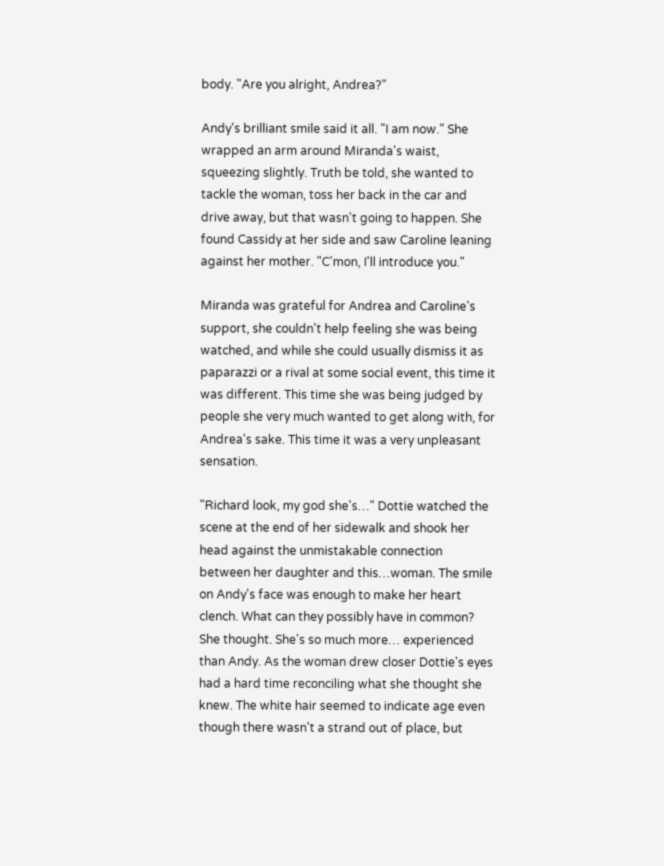body. "Are you alright, Andrea?"

Andy's brilliant smile said it all. "I am now." She wrapped an arm around Miranda's waist, squeezing slightly. Truth be told, she wanted to tackle the woman, toss her back in the car and drive away, but that wasn't going to happen. She found Cassidy at her side and saw Caroline leaning against her mother. "C'mon, I'll introduce you."

Miranda was grateful for Andrea and Caroline's support, she couldn't help feeling she was being watched, and while she could usually dismiss it as paparazzi or a rival at some social event, this time it was different. This time she was being judged by people she very much wanted to get along with, for Andrea's sake. This time it was a very unpleasant sensation.

"Richard look, my god she's…" Dottie watched the scene at the end of her sidewalk and shook her head against the unmistakable connection between her daughter and this…woman. The smile on Andy's face was enough to make her heart clench. What can they possibly have in common? She thought. She's so much more… experienced than Andy. As the woman drew closer Dottie's eyes had a hard time reconciling what she thought she knew. The white hair seemed to indicate age even though there wasn't a strand out of place, but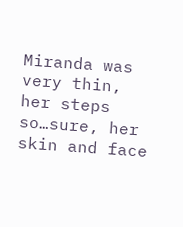Miranda was very thin, her steps so…sure, her skin and face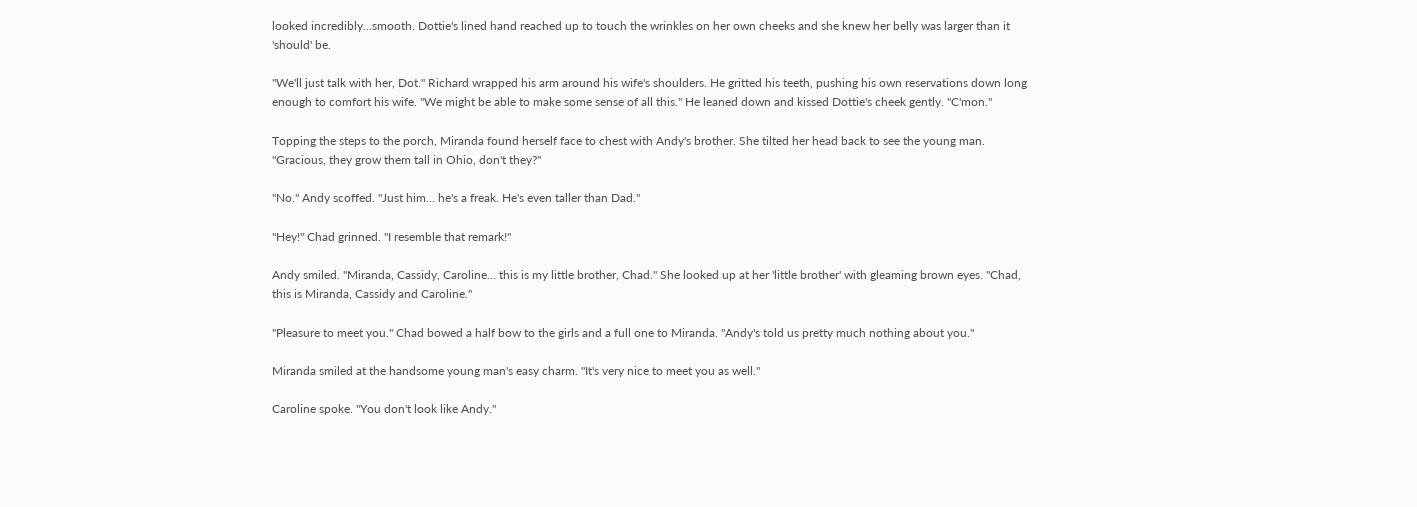looked incredibly…smooth. Dottie's lined hand reached up to touch the wrinkles on her own cheeks and she knew her belly was larger than it 'should' be.

"We'll just talk with her, Dot." Richard wrapped his arm around his wife's shoulders. He gritted his teeth, pushing his own reservations down long enough to comfort his wife. "We might be able to make some sense of all this." He leaned down and kissed Dottie's cheek gently. "C'mon."

Topping the steps to the porch, Miranda found herself face to chest with Andy's brother. She tilted her head back to see the young man. "Gracious, they grow them tall in Ohio, don't they?"

"No." Andy scoffed. "Just him… he's a freak. He's even taller than Dad."

"Hey!" Chad grinned. "I resemble that remark!"

Andy smiled. "Miranda, Cassidy, Caroline… this is my little brother, Chad." She looked up at her 'little brother' with gleaming brown eyes. "Chad, this is Miranda, Cassidy and Caroline."

"Pleasure to meet you." Chad bowed a half bow to the girls and a full one to Miranda. "Andy's told us pretty much nothing about you."

Miranda smiled at the handsome young man's easy charm. "It's very nice to meet you as well."

Caroline spoke. "You don't look like Andy."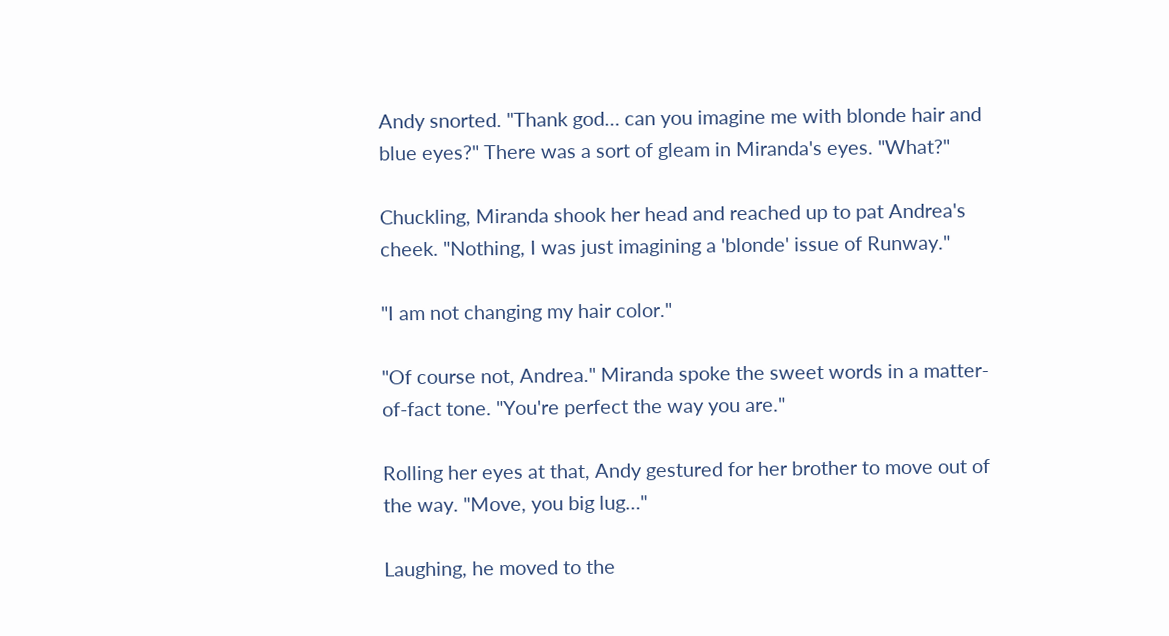Andy snorted. "Thank god… can you imagine me with blonde hair and blue eyes?" There was a sort of gleam in Miranda's eyes. "What?"

Chuckling, Miranda shook her head and reached up to pat Andrea's cheek. "Nothing, I was just imagining a 'blonde' issue of Runway."

"I am not changing my hair color."

"Of course not, Andrea." Miranda spoke the sweet words in a matter-of-fact tone. "You're perfect the way you are."

Rolling her eyes at that, Andy gestured for her brother to move out of the way. "Move, you big lug…"

Laughing, he moved to the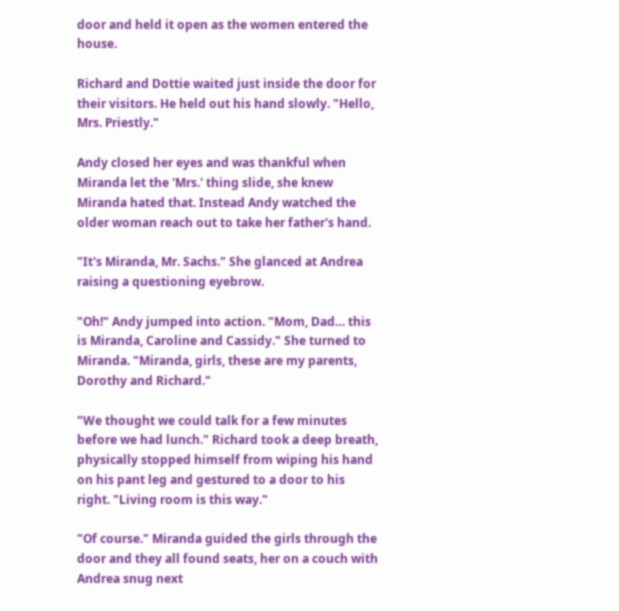door and held it open as the women entered the house.

Richard and Dottie waited just inside the door for their visitors. He held out his hand slowly. "Hello, Mrs. Priestly."

Andy closed her eyes and was thankful when Miranda let the 'Mrs.' thing slide, she knew Miranda hated that. Instead Andy watched the older woman reach out to take her father's hand.

"It's Miranda, Mr. Sachs." She glanced at Andrea raising a questioning eyebrow.

"Oh!" Andy jumped into action. "Mom, Dad… this is Miranda, Caroline and Cassidy." She turned to Miranda. "Miranda, girls, these are my parents, Dorothy and Richard."

"We thought we could talk for a few minutes before we had lunch." Richard took a deep breath, physically stopped himself from wiping his hand on his pant leg and gestured to a door to his right. "Living room is this way."

"Of course." Miranda guided the girls through the door and they all found seats, her on a couch with Andrea snug next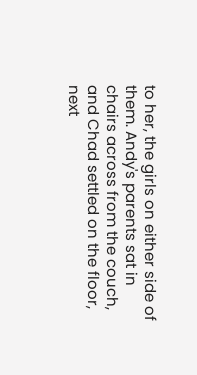to her, the girls on either side of them. Andy's parents sat in chairs across from the couch, and Chad settled on the floor, next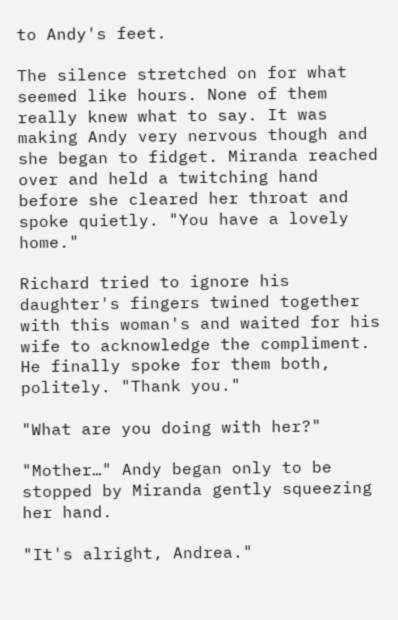to Andy's feet.

The silence stretched on for what seemed like hours. None of them really knew what to say. It was making Andy very nervous though and she began to fidget. Miranda reached over and held a twitching hand before she cleared her throat and spoke quietly. "You have a lovely home."

Richard tried to ignore his daughter's fingers twined together with this woman's and waited for his wife to acknowledge the compliment. He finally spoke for them both, politely. "Thank you."

"What are you doing with her?"

"Mother…" Andy began only to be stopped by Miranda gently squeezing her hand.

"It's alright, Andrea."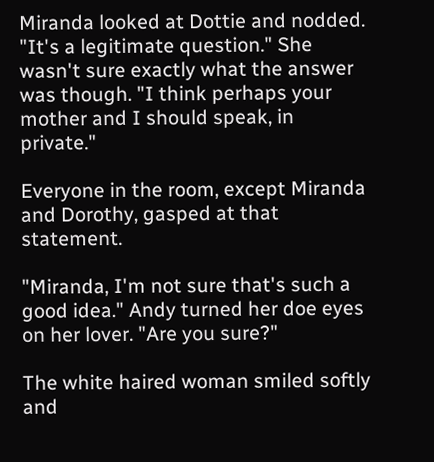Miranda looked at Dottie and nodded. "It's a legitimate question." She wasn't sure exactly what the answer was though. "I think perhaps your mother and I should speak, in private."

Everyone in the room, except Miranda and Dorothy, gasped at that statement.

"Miranda, I'm not sure that's such a good idea." Andy turned her doe eyes on her lover. "Are you sure?"

The white haired woman smiled softly and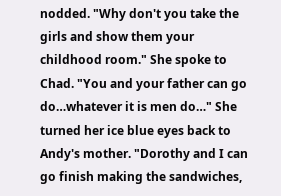nodded. "Why don't you take the girls and show them your childhood room." She spoke to Chad. "You and your father can go do…whatever it is men do…" She turned her ice blue eyes back to Andy's mother. "Dorothy and I can go finish making the sandwiches,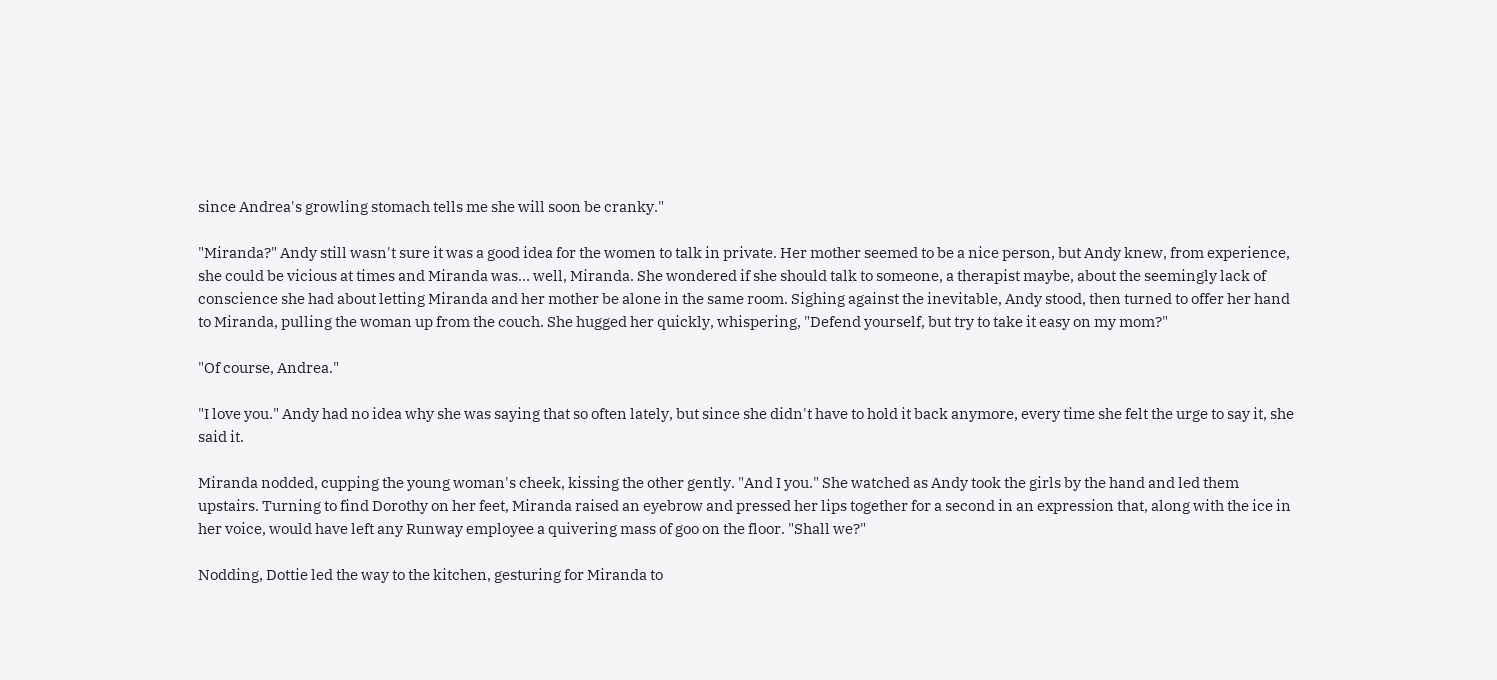since Andrea's growling stomach tells me she will soon be cranky."

"Miranda?" Andy still wasn't sure it was a good idea for the women to talk in private. Her mother seemed to be a nice person, but Andy knew, from experience, she could be vicious at times and Miranda was… well, Miranda. She wondered if she should talk to someone, a therapist maybe, about the seemingly lack of conscience she had about letting Miranda and her mother be alone in the same room. Sighing against the inevitable, Andy stood, then turned to offer her hand to Miranda, pulling the woman up from the couch. She hugged her quickly, whispering, "Defend yourself, but try to take it easy on my mom?"

"Of course, Andrea."

"I love you." Andy had no idea why she was saying that so often lately, but since she didn't have to hold it back anymore, every time she felt the urge to say it, she said it.

Miranda nodded, cupping the young woman's cheek, kissing the other gently. "And I you." She watched as Andy took the girls by the hand and led them upstairs. Turning to find Dorothy on her feet, Miranda raised an eyebrow and pressed her lips together for a second in an expression that, along with the ice in her voice, would have left any Runway employee a quivering mass of goo on the floor. "Shall we?"

Nodding, Dottie led the way to the kitchen, gesturing for Miranda to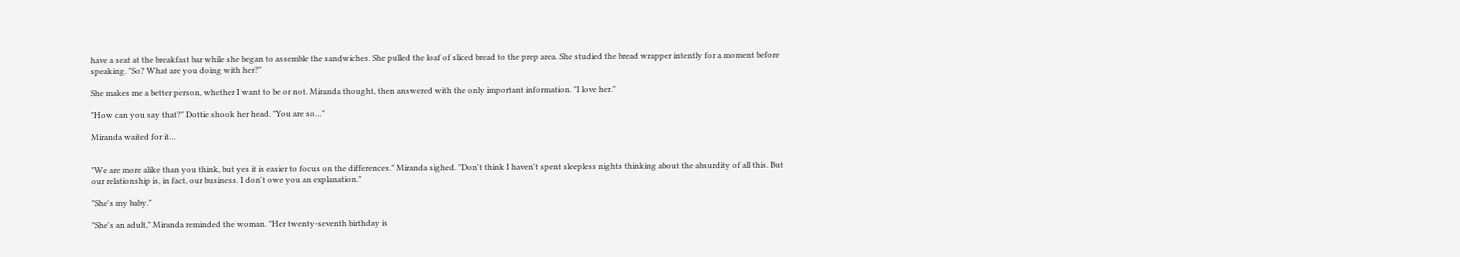have a seat at the breakfast bar while she began to assemble the sandwiches. She pulled the loaf of sliced bread to the prep area. She studied the bread wrapper intently for a moment before speaking. "So? What are you doing with her?"

She makes me a better person, whether I want to be or not. Miranda thought, then answered with the only important information. "I love her."

"How can you say that?" Dottie shook her head. "You are so…"

Miranda waited for it…


"We are more alike than you think, but yes it is easier to focus on the differences." Miranda sighed. "Don't think I haven't spent sleepless nights thinking about the absurdity of all this. But our relationship is, in fact, our business. I don't owe you an explanation."

"She's my baby."

"She's an adult," Miranda reminded the woman. "Her twenty-seventh birthday is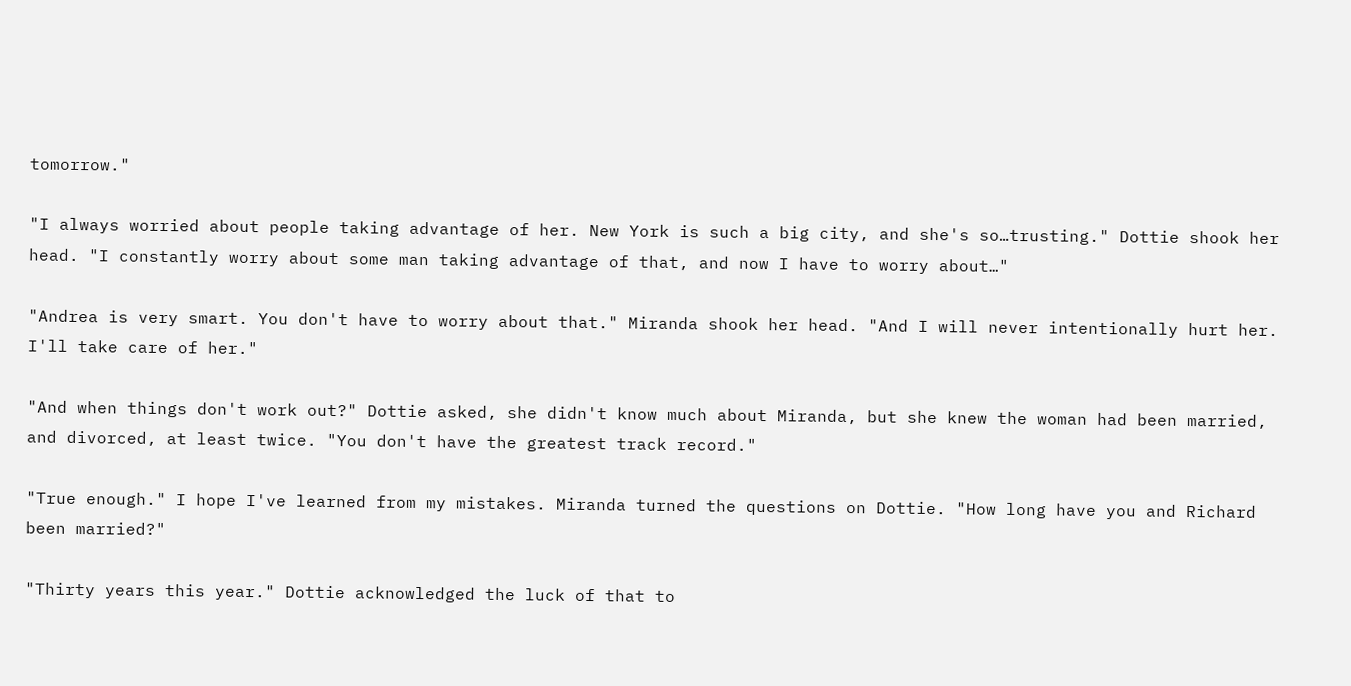tomorrow."

"I always worried about people taking advantage of her. New York is such a big city, and she's so…trusting." Dottie shook her head. "I constantly worry about some man taking advantage of that, and now I have to worry about…"

"Andrea is very smart. You don't have to worry about that." Miranda shook her head. "And I will never intentionally hurt her. I'll take care of her."

"And when things don't work out?" Dottie asked, she didn't know much about Miranda, but she knew the woman had been married, and divorced, at least twice. "You don't have the greatest track record."

"True enough." I hope I've learned from my mistakes. Miranda turned the questions on Dottie. "How long have you and Richard been married?"

"Thirty years this year." Dottie acknowledged the luck of that to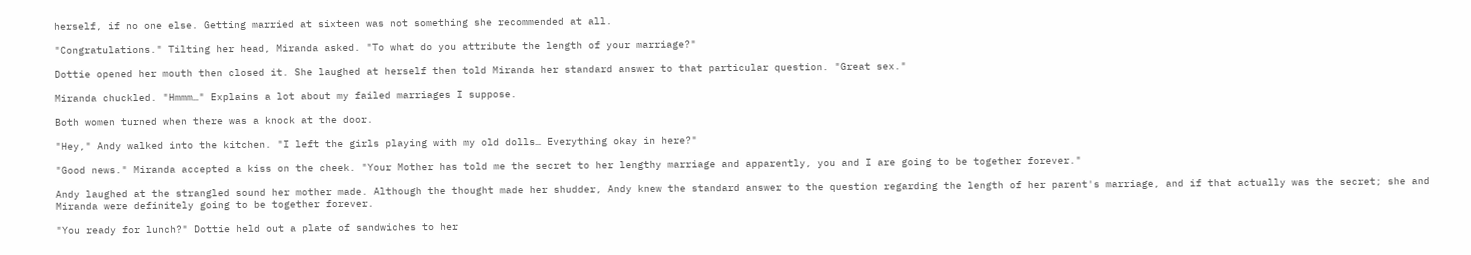herself, if no one else. Getting married at sixteen was not something she recommended at all.

"Congratulations." Tilting her head, Miranda asked. "To what do you attribute the length of your marriage?"

Dottie opened her mouth then closed it. She laughed at herself then told Miranda her standard answer to that particular question. "Great sex."

Miranda chuckled. "Hmmm…" Explains a lot about my failed marriages I suppose.

Both women turned when there was a knock at the door.

"Hey," Andy walked into the kitchen. "I left the girls playing with my old dolls… Everything okay in here?"

"Good news." Miranda accepted a kiss on the cheek. "Your Mother has told me the secret to her lengthy marriage and apparently, you and I are going to be together forever."

Andy laughed at the strangled sound her mother made. Although the thought made her shudder, Andy knew the standard answer to the question regarding the length of her parent's marriage, and if that actually was the secret; she and Miranda were definitely going to be together forever.

"You ready for lunch?" Dottie held out a plate of sandwiches to her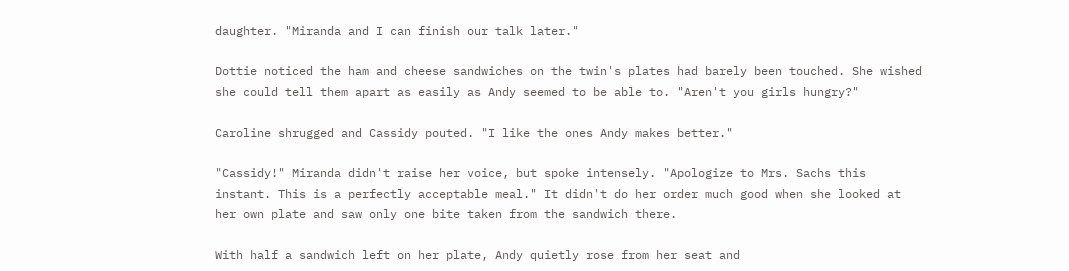daughter. "Miranda and I can finish our talk later."

Dottie noticed the ham and cheese sandwiches on the twin's plates had barely been touched. She wished she could tell them apart as easily as Andy seemed to be able to. "Aren't you girls hungry?"

Caroline shrugged and Cassidy pouted. "I like the ones Andy makes better."

"Cassidy!" Miranda didn't raise her voice, but spoke intensely. "Apologize to Mrs. Sachs this instant. This is a perfectly acceptable meal." It didn't do her order much good when she looked at her own plate and saw only one bite taken from the sandwich there.

With half a sandwich left on her plate, Andy quietly rose from her seat and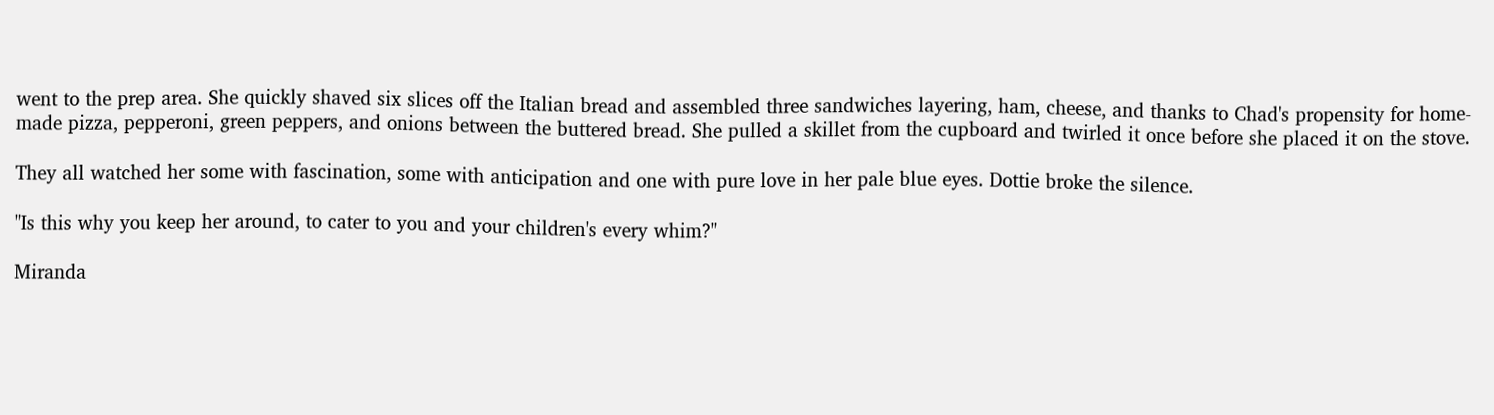went to the prep area. She quickly shaved six slices off the Italian bread and assembled three sandwiches layering, ham, cheese, and thanks to Chad's propensity for home-made pizza, pepperoni, green peppers, and onions between the buttered bread. She pulled a skillet from the cupboard and twirled it once before she placed it on the stove.

They all watched her some with fascination, some with anticipation and one with pure love in her pale blue eyes. Dottie broke the silence.

"Is this why you keep her around, to cater to you and your children's every whim?"

Miranda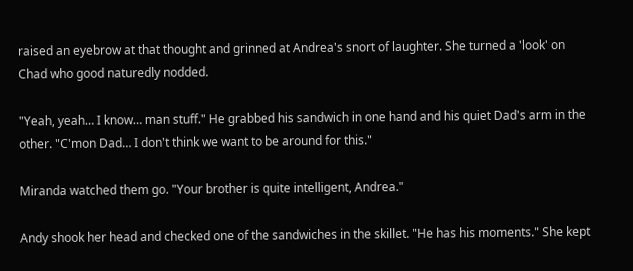raised an eyebrow at that thought and grinned at Andrea's snort of laughter. She turned a 'look' on Chad who good naturedly nodded.

"Yeah, yeah… I know… man stuff." He grabbed his sandwich in one hand and his quiet Dad's arm in the other. "C'mon Dad… I don't think we want to be around for this."

Miranda watched them go. "Your brother is quite intelligent, Andrea."

Andy shook her head and checked one of the sandwiches in the skillet. "He has his moments." She kept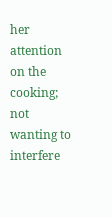her attention on the cooking; not wanting to interfere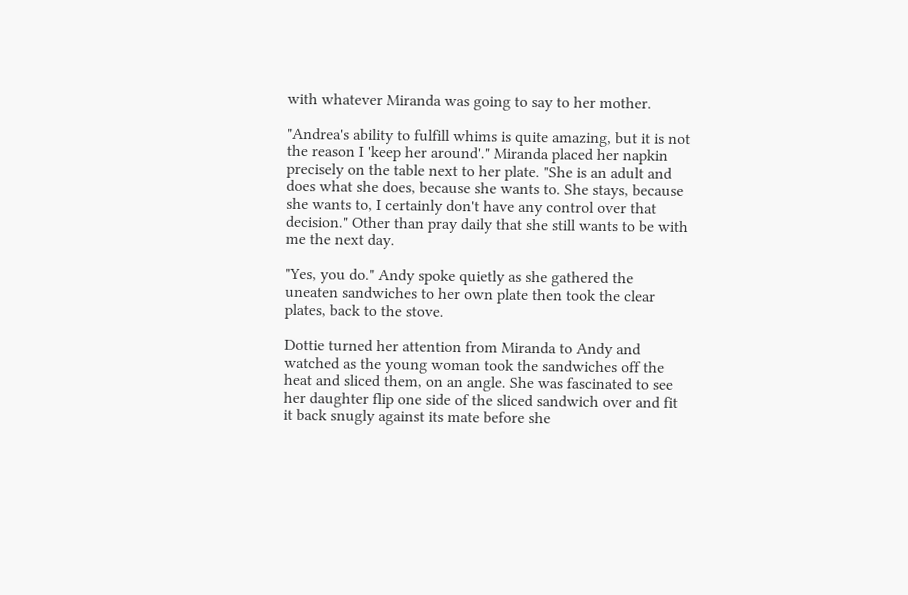with whatever Miranda was going to say to her mother.

"Andrea's ability to fulfill whims is quite amazing, but it is not the reason I 'keep her around'." Miranda placed her napkin precisely on the table next to her plate. "She is an adult and does what she does, because she wants to. She stays, because she wants to, I certainly don't have any control over that decision." Other than pray daily that she still wants to be with me the next day.

"Yes, you do." Andy spoke quietly as she gathered the uneaten sandwiches to her own plate then took the clear plates, back to the stove.

Dottie turned her attention from Miranda to Andy and watched as the young woman took the sandwiches off the heat and sliced them, on an angle. She was fascinated to see her daughter flip one side of the sliced sandwich over and fit it back snugly against its mate before she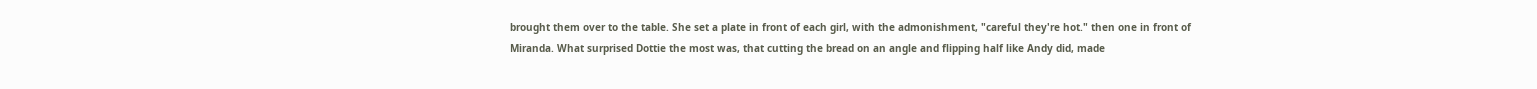brought them over to the table. She set a plate in front of each girl, with the admonishment, "careful they're hot." then one in front of Miranda. What surprised Dottie the most was, that cutting the bread on an angle and flipping half like Andy did, made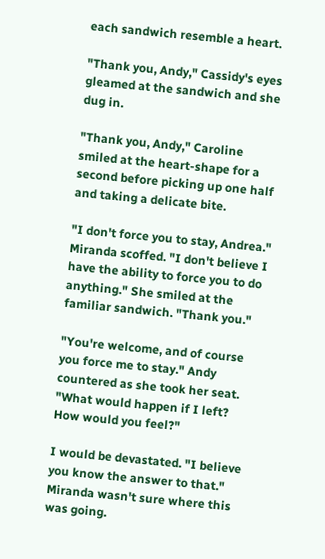each sandwich resemble a heart.

"Thank you, Andy," Cassidy's eyes gleamed at the sandwich and she dug in.

"Thank you, Andy," Caroline smiled at the heart-shape for a second before picking up one half and taking a delicate bite.

"I don't force you to stay, Andrea." Miranda scoffed. "I don't believe I have the ability to force you to do anything." She smiled at the familiar sandwich. "Thank you."

"You're welcome, and of course you force me to stay." Andy countered as she took her seat. "What would happen if I left? How would you feel?"

I would be devastated. "I believe you know the answer to that." Miranda wasn't sure where this was going.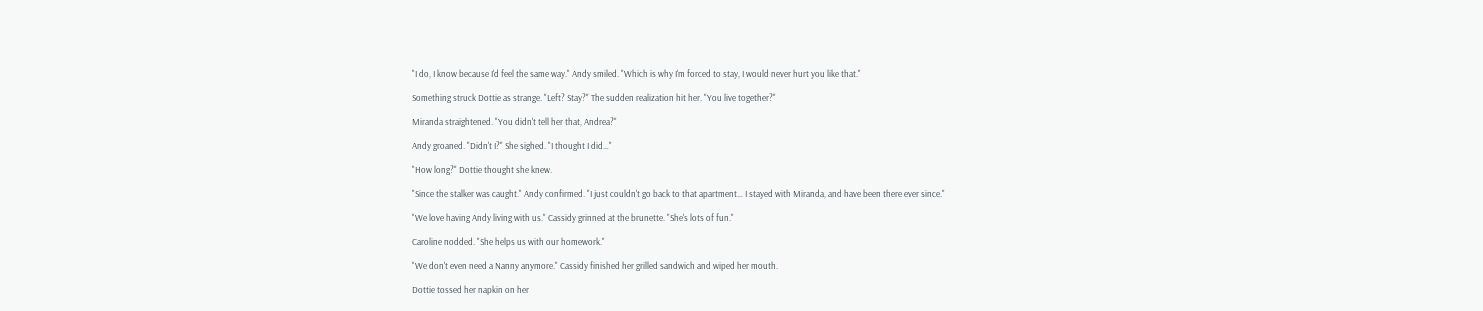"I do, I know because I'd feel the same way." Andy smiled. "Which is why I'm forced to stay, I would never hurt you like that."

Something struck Dottie as strange. "Left? Stay?" The sudden realization hit her. "You live together?"

Miranda straightened. "You didn't tell her that, Andrea?"

Andy groaned. "Didn't I?" She sighed. "I thought I did…"

"How long?" Dottie thought she knew.

"Since the stalker was caught." Andy confirmed. "I just couldn't go back to that apartment… I stayed with Miranda, and have been there ever since."

"We love having Andy living with us." Cassidy grinned at the brunette. "She's lots of fun."

Caroline nodded. "She helps us with our homework."

"We don't even need a Nanny anymore." Cassidy finished her grilled sandwich and wiped her mouth.

Dottie tossed her napkin on her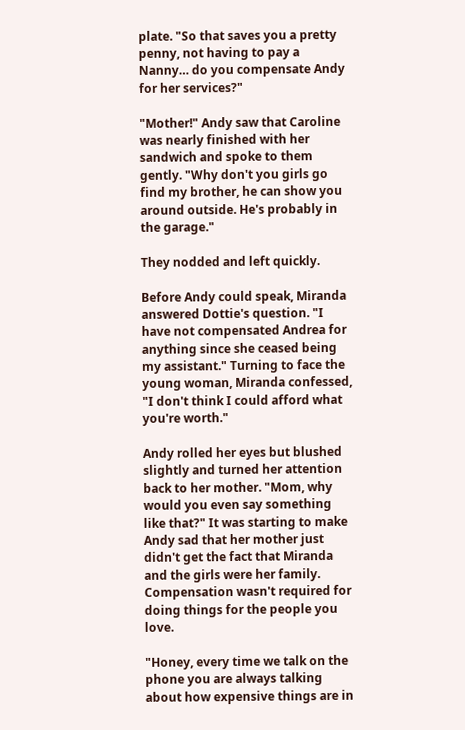plate. "So that saves you a pretty penny, not having to pay a Nanny… do you compensate Andy for her services?"

"Mother!" Andy saw that Caroline was nearly finished with her sandwich and spoke to them gently. "Why don't you girls go find my brother, he can show you around outside. He's probably in the garage."

They nodded and left quickly.

Before Andy could speak, Miranda answered Dottie's question. "I have not compensated Andrea for anything since she ceased being my assistant." Turning to face the young woman, Miranda confessed, "I don't think I could afford what you're worth."

Andy rolled her eyes but blushed slightly and turned her attention back to her mother. "Mom, why would you even say something like that?" It was starting to make Andy sad that her mother just didn't get the fact that Miranda and the girls were her family. Compensation wasn't required for doing things for the people you love.

"Honey, every time we talk on the phone you are always talking about how expensive things are in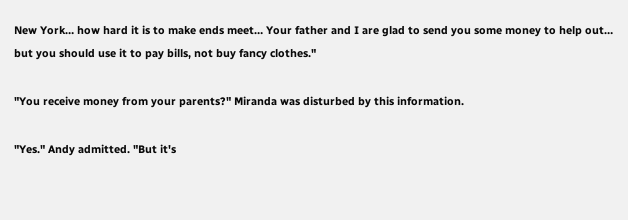New York… how hard it is to make ends meet… Your father and I are glad to send you some money to help out… but you should use it to pay bills, not buy fancy clothes."

"You receive money from your parents?" Miranda was disturbed by this information.

"Yes." Andy admitted. "But it's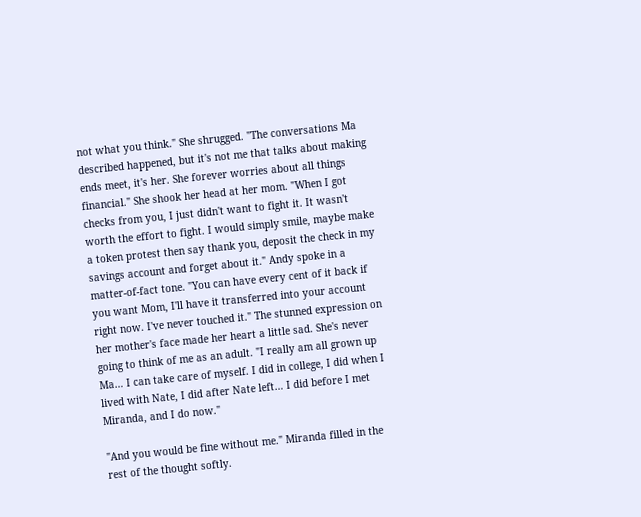not what you think." She shrugged. "The conversations Ma described happened, but it's not me that talks about making ends meet, it's her. She forever worries about all things financial." She shook her head at her mom. "When I got checks from you, I just didn't want to fight it. It wasn't worth the effort to fight. I would simply smile, maybe make a token protest then say thank you, deposit the check in my savings account and forget about it." Andy spoke in a matter-of-fact tone. "You can have every cent of it back if you want Mom, I'll have it transferred into your account right now. I've never touched it." The stunned expression on her mother's face made her heart a little sad. She's never going to think of me as an adult. "I really am all grown up Ma… I can take care of myself. I did in college, I did when I lived with Nate, I did after Nate left… I did before I met Miranda, and I do now."

"And you would be fine without me." Miranda filled in the rest of the thought softly.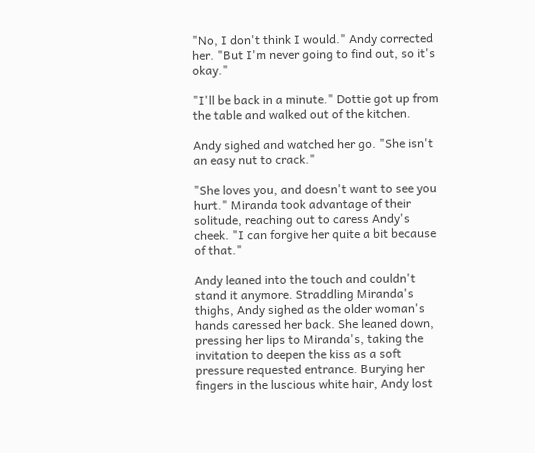"No, I don't think I would." Andy corrected her. "But I'm never going to find out, so it's okay."

"I'll be back in a minute." Dottie got up from the table and walked out of the kitchen.

Andy sighed and watched her go. "She isn't an easy nut to crack."

"She loves you, and doesn't want to see you hurt." Miranda took advantage of their solitude, reaching out to caress Andy's cheek. "I can forgive her quite a bit because of that."

Andy leaned into the touch and couldn't stand it anymore. Straddling Miranda's thighs, Andy sighed as the older woman's hands caressed her back. She leaned down, pressing her lips to Miranda's, taking the invitation to deepen the kiss as a soft pressure requested entrance. Burying her fingers in the luscious white hair, Andy lost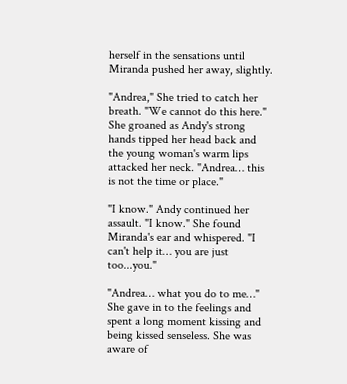herself in the sensations until Miranda pushed her away, slightly.

"Andrea," She tried to catch her breath. "We cannot do this here." She groaned as Andy's strong hands tipped her head back and the young woman's warm lips attacked her neck. "Andrea… this is not the time or place."

"I know." Andy continued her assault. "I know." She found Miranda's ear and whispered. "I can't help it… you are just too...you."

"Andrea… what you do to me…" She gave in to the feelings and spent a long moment kissing and being kissed senseless. She was aware of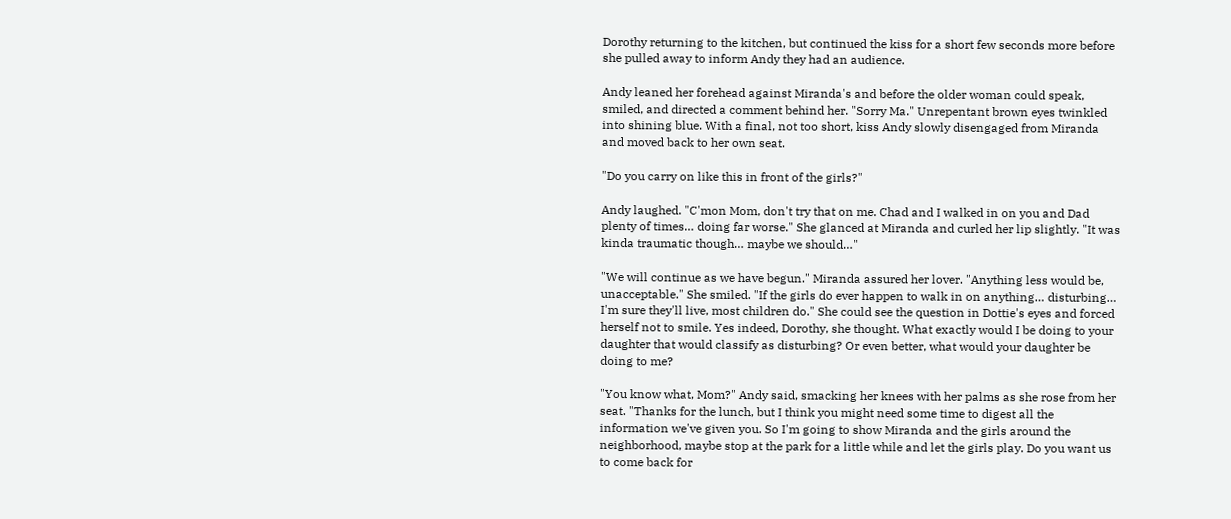Dorothy returning to the kitchen, but continued the kiss for a short few seconds more before she pulled away to inform Andy they had an audience.

Andy leaned her forehead against Miranda's and before the older woman could speak, smiled, and directed a comment behind her. "Sorry Ma." Unrepentant brown eyes twinkled into shining blue. With a final, not too short, kiss Andy slowly disengaged from Miranda and moved back to her own seat.

"Do you carry on like this in front of the girls?"

Andy laughed. "C'mon Mom, don't try that on me. Chad and I walked in on you and Dad plenty of times… doing far worse." She glanced at Miranda and curled her lip slightly. "It was kinda traumatic though… maybe we should…"

"We will continue as we have begun." Miranda assured her lover. "Anything less would be, unacceptable." She smiled. "If the girls do ever happen to walk in on anything… disturbing… I'm sure they'll live, most children do." She could see the question in Dottie's eyes and forced herself not to smile. Yes indeed, Dorothy, she thought. What exactly would I be doing to your daughter that would classify as disturbing? Or even better, what would your daughter be doing to me?

"You know what, Mom?" Andy said, smacking her knees with her palms as she rose from her seat. "Thanks for the lunch, but I think you might need some time to digest all the information we've given you. So I'm going to show Miranda and the girls around the neighborhood, maybe stop at the park for a little while and let the girls play. Do you want us to come back for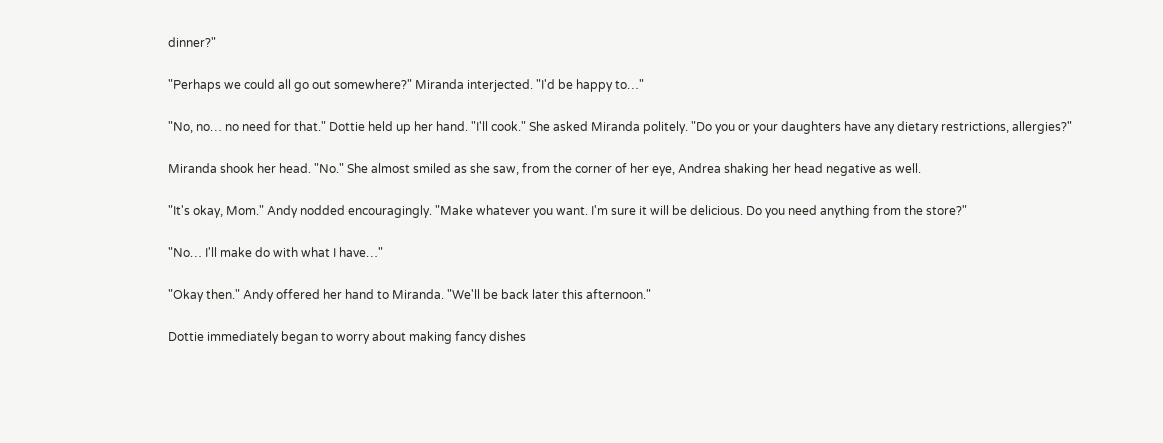dinner?"

"Perhaps we could all go out somewhere?" Miranda interjected. "I'd be happy to…"

"No, no… no need for that." Dottie held up her hand. "I'll cook." She asked Miranda politely. "Do you or your daughters have any dietary restrictions, allergies?"

Miranda shook her head. "No." She almost smiled as she saw, from the corner of her eye, Andrea shaking her head negative as well.

"It's okay, Mom." Andy nodded encouragingly. "Make whatever you want. I'm sure it will be delicious. Do you need anything from the store?"

"No… I'll make do with what I have…"

"Okay then." Andy offered her hand to Miranda. "We'll be back later this afternoon."

Dottie immediately began to worry about making fancy dishes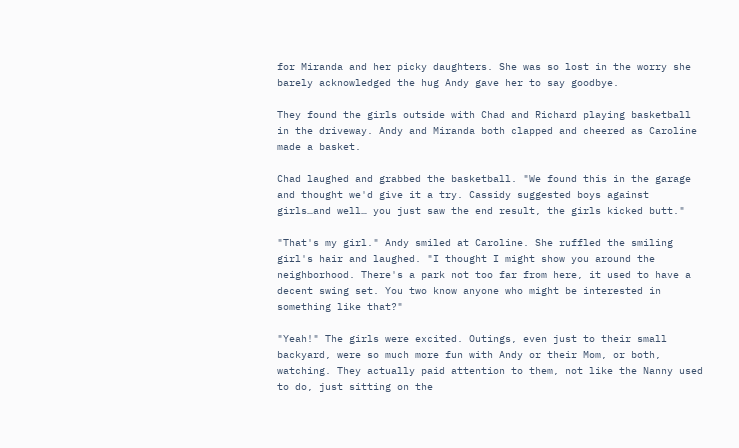for Miranda and her picky daughters. She was so lost in the worry she barely acknowledged the hug Andy gave her to say goodbye.

They found the girls outside with Chad and Richard playing basketball in the driveway. Andy and Miranda both clapped and cheered as Caroline made a basket.

Chad laughed and grabbed the basketball. "We found this in the garage and thought we'd give it a try. Cassidy suggested boys against girls…and well… you just saw the end result, the girls kicked butt."

"That's my girl." Andy smiled at Caroline. She ruffled the smiling girl's hair and laughed. "I thought I might show you around the neighborhood. There's a park not too far from here, it used to have a decent swing set. You two know anyone who might be interested in something like that?"

"Yeah!" The girls were excited. Outings, even just to their small backyard, were so much more fun with Andy or their Mom, or both, watching. They actually paid attention to them, not like the Nanny used to do, just sitting on the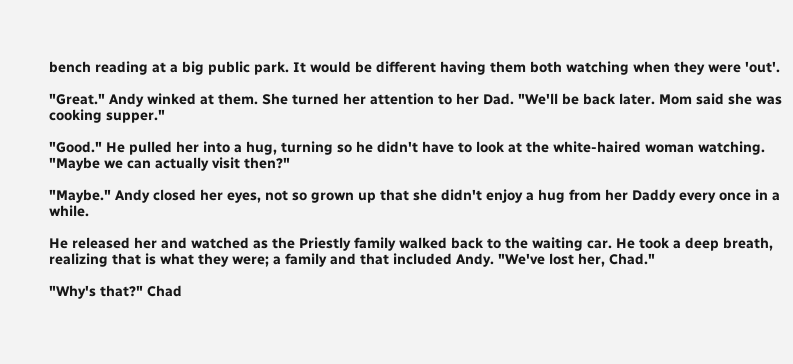bench reading at a big public park. It would be different having them both watching when they were 'out'.

"Great." Andy winked at them. She turned her attention to her Dad. "We'll be back later. Mom said she was cooking supper."

"Good." He pulled her into a hug, turning so he didn't have to look at the white-haired woman watching. "Maybe we can actually visit then?"

"Maybe." Andy closed her eyes, not so grown up that she didn't enjoy a hug from her Daddy every once in a while.

He released her and watched as the Priestly family walked back to the waiting car. He took a deep breath, realizing that is what they were; a family and that included Andy. "We've lost her, Chad."

"Why's that?" Chad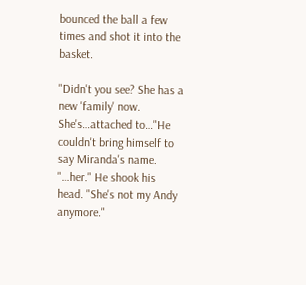bounced the ball a few times and shot it into the basket.

"Didn't you see? She has a new 'family' now. She's…attached to…"He couldn't bring himself to say Miranda's name. "…her." He shook his head. "She's not my Andy anymore."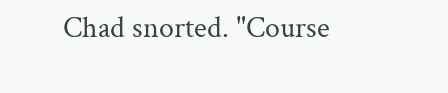Chad snorted. "Course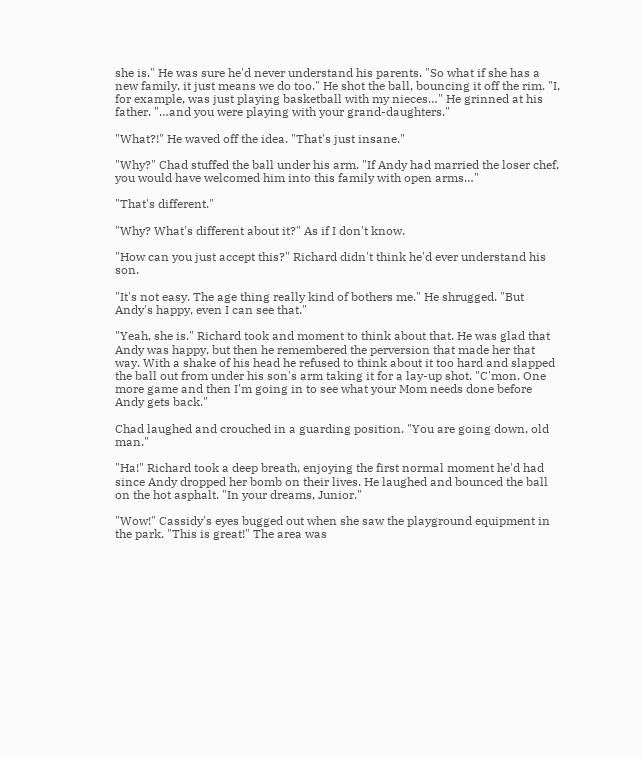she is." He was sure he'd never understand his parents. "So what if she has a new family, it just means we do too." He shot the ball, bouncing it off the rim. "I, for example, was just playing basketball with my nieces…" He grinned at his father. "…and you were playing with your grand-daughters."

"What?!" He waved off the idea. "That's just insane."

"Why?" Chad stuffed the ball under his arm. "If Andy had married the loser chef, you would have welcomed him into this family with open arms…"

"That's different."

"Why? What's different about it?" As if I don't know.

"How can you just accept this?" Richard didn't think he'd ever understand his son.

"It's not easy. The age thing really kind of bothers me." He shrugged. "But Andy's happy, even I can see that."

"Yeah, she is." Richard took and moment to think about that. He was glad that Andy was happy, but then he remembered the perversion that made her that way. With a shake of his head he refused to think about it too hard and slapped the ball out from under his son's arm taking it for a lay-up shot. "C'mon. One more game and then I'm going in to see what your Mom needs done before Andy gets back."

Chad laughed and crouched in a guarding position. "You are going down, old man."

"Ha!" Richard took a deep breath, enjoying the first normal moment he'd had since Andy dropped her bomb on their lives. He laughed and bounced the ball on the hot asphalt. "In your dreams, Junior."

"Wow!" Cassidy's eyes bugged out when she saw the playground equipment in the park. "This is great!" The area was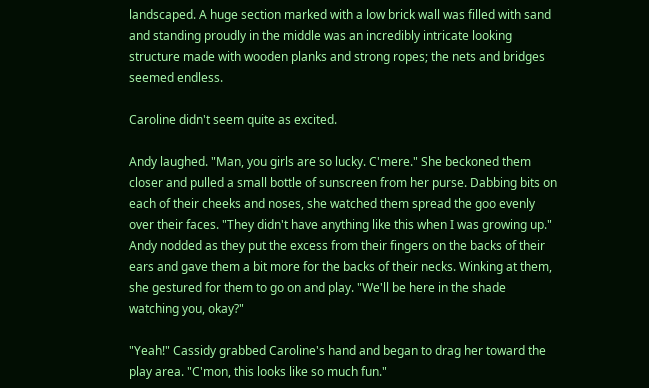landscaped. A huge section marked with a low brick wall was filled with sand and standing proudly in the middle was an incredibly intricate looking structure made with wooden planks and strong ropes; the nets and bridges seemed endless.

Caroline didn't seem quite as excited.

Andy laughed. "Man, you girls are so lucky. C'mere." She beckoned them closer and pulled a small bottle of sunscreen from her purse. Dabbing bits on each of their cheeks and noses, she watched them spread the goo evenly over their faces. "They didn't have anything like this when I was growing up." Andy nodded as they put the excess from their fingers on the backs of their ears and gave them a bit more for the backs of their necks. Winking at them, she gestured for them to go on and play. "We'll be here in the shade watching you, okay?"

"Yeah!" Cassidy grabbed Caroline's hand and began to drag her toward the play area. "C'mon, this looks like so much fun."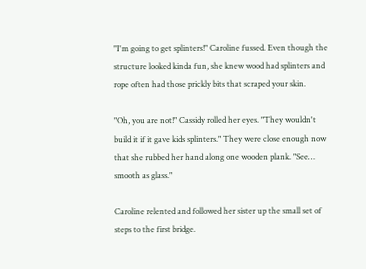"I'm going to get splinters!" Caroline fussed. Even though the structure looked kinda fun, she knew wood had splinters and rope often had those prickly bits that scraped your skin.

"Oh, you are not!" Cassidy rolled her eyes. "They wouldn't build it if it gave kids splinters." They were close enough now that she rubbed her hand along one wooden plank. "See… smooth as glass."

Caroline relented and followed her sister up the small set of steps to the first bridge.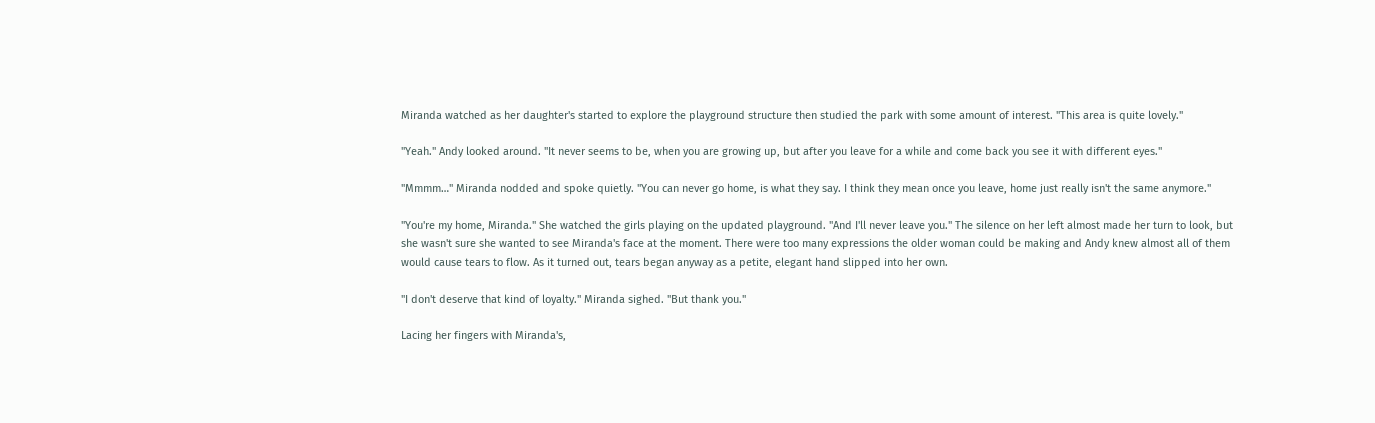Miranda watched as her daughter's started to explore the playground structure then studied the park with some amount of interest. "This area is quite lovely."

"Yeah." Andy looked around. "It never seems to be, when you are growing up, but after you leave for a while and come back you see it with different eyes."

"Mmmm…" Miranda nodded and spoke quietly. "You can never go home, is what they say. I think they mean once you leave, home just really isn't the same anymore."

"You're my home, Miranda." She watched the girls playing on the updated playground. "And I'll never leave you." The silence on her left almost made her turn to look, but she wasn't sure she wanted to see Miranda's face at the moment. There were too many expressions the older woman could be making and Andy knew almost all of them would cause tears to flow. As it turned out, tears began anyway as a petite, elegant hand slipped into her own.

"I don't deserve that kind of loyalty." Miranda sighed. "But thank you."

Lacing her fingers with Miranda's,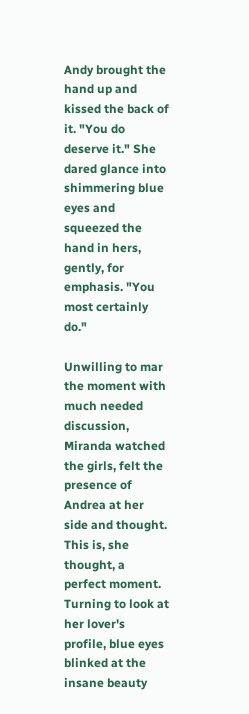Andy brought the hand up and kissed the back of it. "You do deserve it." She dared glance into shimmering blue eyes and squeezed the hand in hers, gently, for emphasis. "You most certainly do."

Unwilling to mar the moment with much needed discussion, Miranda watched the girls, felt the presence of Andrea at her side and thought. This is, she thought, a perfect moment. Turning to look at her lover's profile, blue eyes blinked at the insane beauty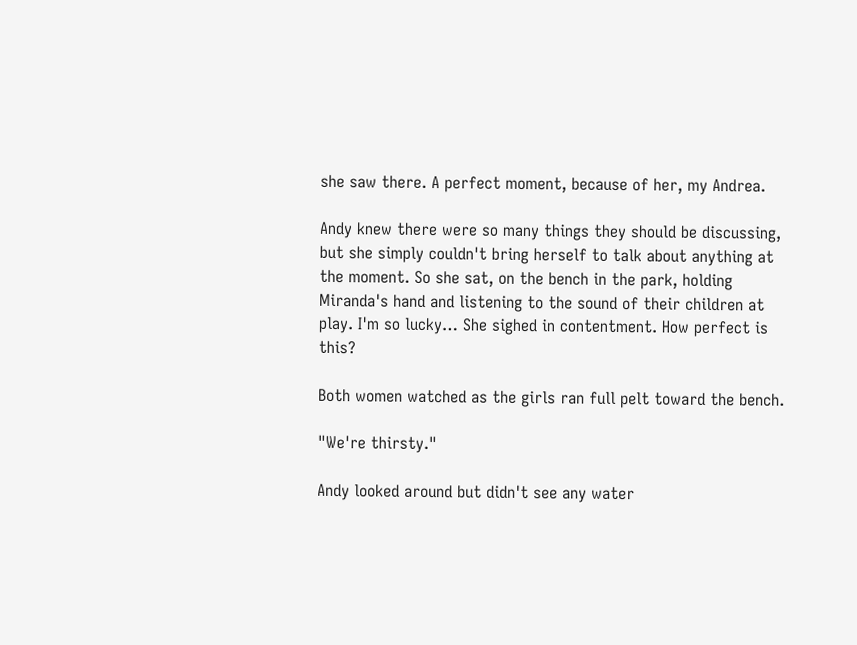she saw there. A perfect moment, because of her, my Andrea.

Andy knew there were so many things they should be discussing, but she simply couldn't bring herself to talk about anything at the moment. So she sat, on the bench in the park, holding Miranda's hand and listening to the sound of their children at play. I'm so lucky… She sighed in contentment. How perfect is this?

Both women watched as the girls ran full pelt toward the bench.

"We're thirsty."

Andy looked around but didn't see any water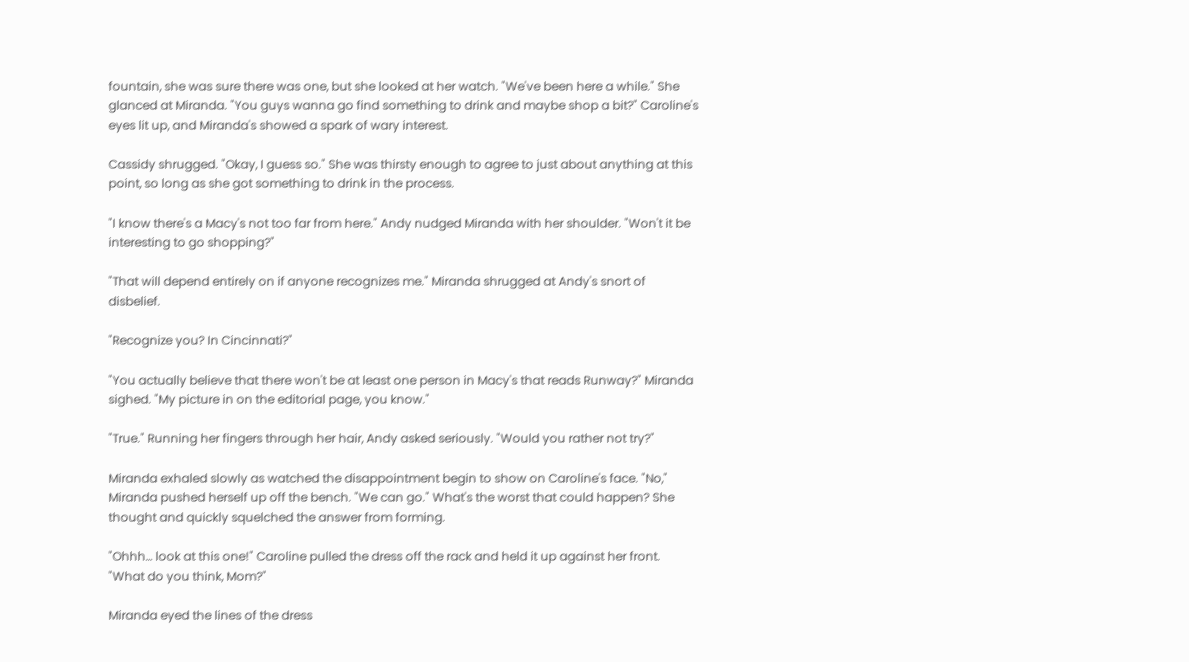fountain, she was sure there was one, but she looked at her watch. "We've been here a while." She glanced at Miranda. "You guys wanna go find something to drink and maybe shop a bit?" Caroline's eyes lit up, and Miranda's showed a spark of wary interest.

Cassidy shrugged. "Okay, I guess so." She was thirsty enough to agree to just about anything at this point, so long as she got something to drink in the process.

"I know there's a Macy's not too far from here." Andy nudged Miranda with her shoulder. "Won't it be interesting to go shopping?"

"That will depend entirely on if anyone recognizes me." Miranda shrugged at Andy's snort of disbelief.

"Recognize you? In Cincinnati?"

"You actually believe that there won't be at least one person in Macy's that reads Runway?" Miranda sighed. "My picture in on the editorial page, you know."

"True." Running her fingers through her hair, Andy asked seriously. "Would you rather not try?"

Miranda exhaled slowly as watched the disappointment begin to show on Caroline's face. "No," Miranda pushed herself up off the bench. "We can go." What's the worst that could happen? She thought and quickly squelched the answer from forming.

"Ohhh… look at this one!" Caroline pulled the dress off the rack and held it up against her front. "What do you think, Mom?"

Miranda eyed the lines of the dress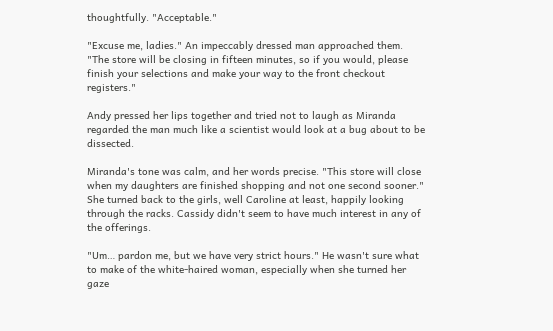thoughtfully. "Acceptable."

"Excuse me, ladies." An impeccably dressed man approached them. "The store will be closing in fifteen minutes, so if you would, please finish your selections and make your way to the front checkout registers."

Andy pressed her lips together and tried not to laugh as Miranda regarded the man much like a scientist would look at a bug about to be dissected.

Miranda's tone was calm, and her words precise. "This store will close when my daughters are finished shopping and not one second sooner." She turned back to the girls, well Caroline at least, happily looking through the racks. Cassidy didn't seem to have much interest in any of the offerings.

"Um… pardon me, but we have very strict hours." He wasn't sure what to make of the white-haired woman, especially when she turned her gaze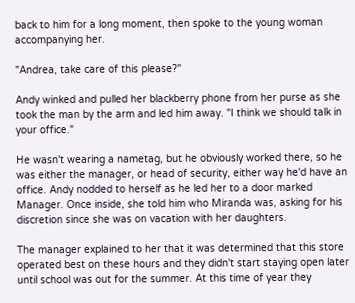back to him for a long moment, then spoke to the young woman accompanying her.

"Andrea, take care of this please?"

Andy winked and pulled her blackberry phone from her purse as she took the man by the arm and led him away. "I think we should talk in your office."

He wasn't wearing a nametag, but he obviously worked there, so he was either the manager, or head of security, either way he'd have an office. Andy nodded to herself as he led her to a door marked Manager. Once inside, she told him who Miranda was, asking for his discretion since she was on vacation with her daughters.

The manager explained to her that it was determined that this store operated best on these hours and they didn't start staying open later until school was out for the summer. At this time of year they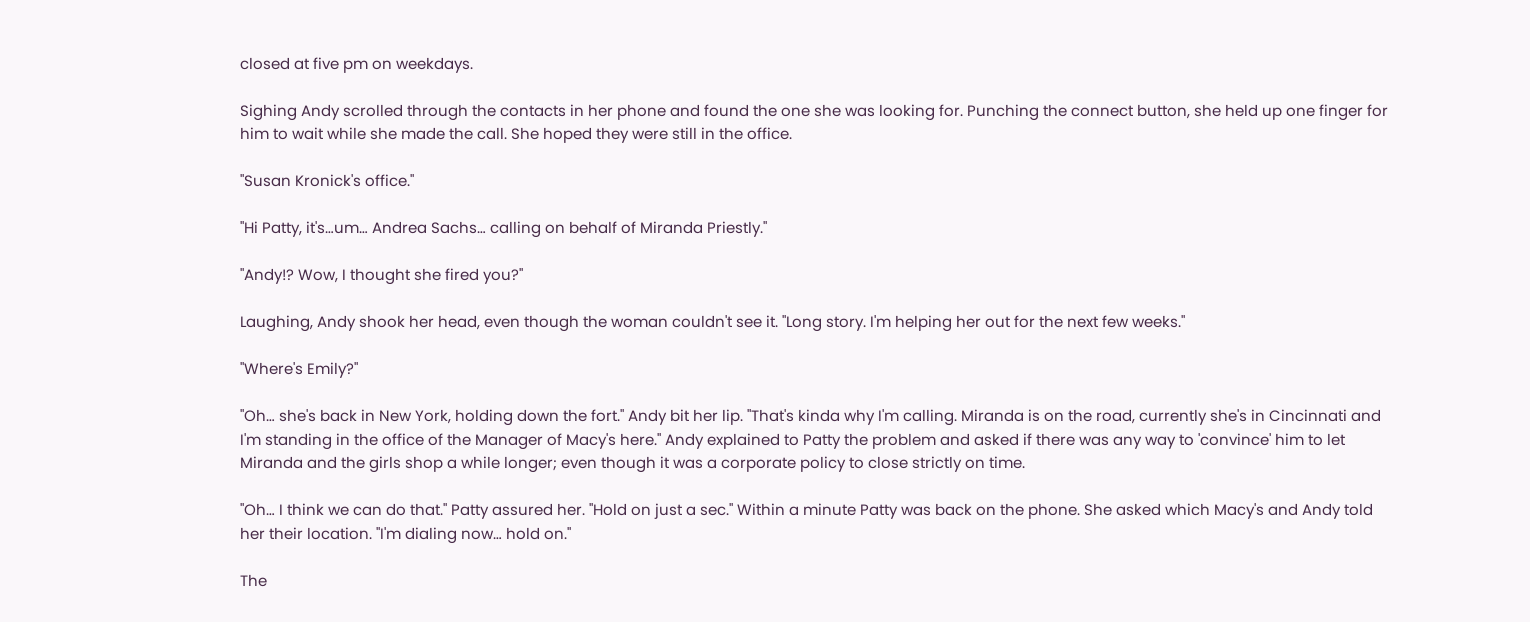closed at five pm on weekdays.

Sighing Andy scrolled through the contacts in her phone and found the one she was looking for. Punching the connect button, she held up one finger for him to wait while she made the call. She hoped they were still in the office.

"Susan Kronick's office."

"Hi Patty, it's…um… Andrea Sachs… calling on behalf of Miranda Priestly."

"Andy!? Wow, I thought she fired you?"

Laughing, Andy shook her head, even though the woman couldn't see it. "Long story. I'm helping her out for the next few weeks."

"Where's Emily?"

"Oh… she's back in New York, holding down the fort." Andy bit her lip. "That's kinda why I'm calling. Miranda is on the road, currently she's in Cincinnati and I'm standing in the office of the Manager of Macy's here." Andy explained to Patty the problem and asked if there was any way to 'convince' him to let Miranda and the girls shop a while longer; even though it was a corporate policy to close strictly on time.

"Oh… I think we can do that." Patty assured her. "Hold on just a sec." Within a minute Patty was back on the phone. She asked which Macy's and Andy told her their location. "I'm dialing now… hold on."

The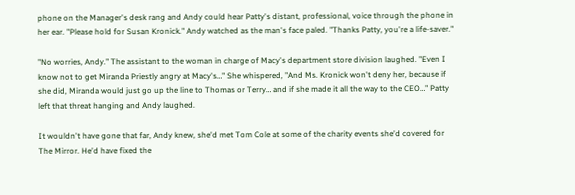phone on the Manager's desk rang and Andy could hear Patty's distant, professional, voice through the phone in her ear. "Please hold for Susan Kronick." Andy watched as the man's face paled. "Thanks Patty, you're a life-saver."

"No worries, Andy." The assistant to the woman in charge of Macy's department store division laughed. "Even I know not to get Miranda Priestly angry at Macy's…" She whispered, "And Ms. Kronick won't deny her, because if she did, Miranda would just go up the line to Thomas or Terry… and if she made it all the way to the CEO…" Patty left that threat hanging and Andy laughed.

It wouldn't have gone that far, Andy knew, she'd met Tom Cole at some of the charity events she'd covered for The Mirror. He'd have fixed the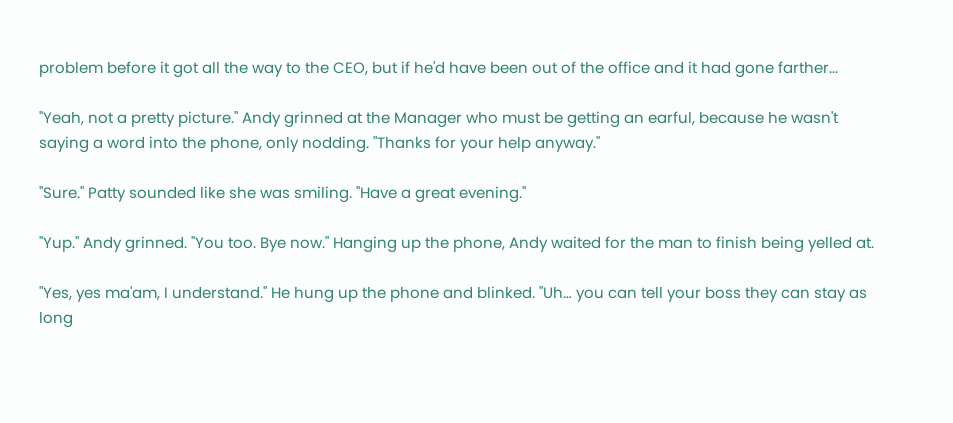problem before it got all the way to the CEO, but if he'd have been out of the office and it had gone farther...

"Yeah, not a pretty picture." Andy grinned at the Manager who must be getting an earful, because he wasn't saying a word into the phone, only nodding. "Thanks for your help anyway."

"Sure." Patty sounded like she was smiling. "Have a great evening."

"Yup." Andy grinned. "You too. Bye now." Hanging up the phone, Andy waited for the man to finish being yelled at.

"Yes, yes ma'am, I understand." He hung up the phone and blinked. "Uh… you can tell your boss they can stay as long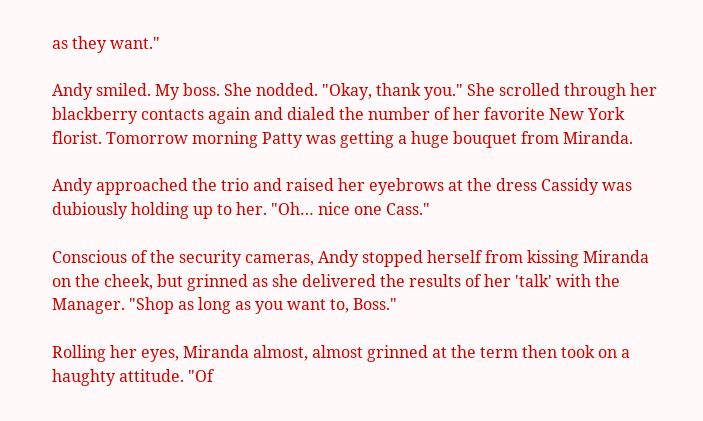as they want."

Andy smiled. My boss. She nodded. "Okay, thank you." She scrolled through her blackberry contacts again and dialed the number of her favorite New York florist. Tomorrow morning Patty was getting a huge bouquet from Miranda.

Andy approached the trio and raised her eyebrows at the dress Cassidy was dubiously holding up to her. "Oh… nice one Cass."

Conscious of the security cameras, Andy stopped herself from kissing Miranda on the cheek, but grinned as she delivered the results of her 'talk' with the Manager. "Shop as long as you want to, Boss."

Rolling her eyes, Miranda almost, almost grinned at the term then took on a haughty attitude. "Of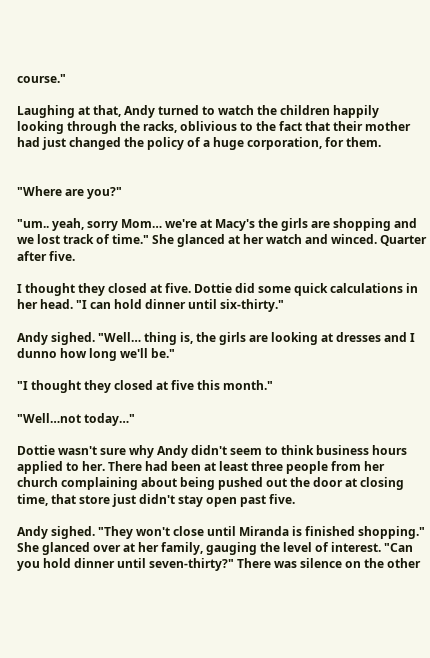course."

Laughing at that, Andy turned to watch the children happily looking through the racks, oblivious to the fact that their mother had just changed the policy of a huge corporation, for them.


"Where are you?"

"um.. yeah, sorry Mom… we're at Macy's the girls are shopping and we lost track of time." She glanced at her watch and winced. Quarter after five.

I thought they closed at five. Dottie did some quick calculations in her head. "I can hold dinner until six-thirty."

Andy sighed. "Well… thing is, the girls are looking at dresses and I dunno how long we'll be."

"I thought they closed at five this month."

"Well…not today…"

Dottie wasn't sure why Andy didn't seem to think business hours applied to her. There had been at least three people from her church complaining about being pushed out the door at closing time, that store just didn't stay open past five.

Andy sighed. "They won't close until Miranda is finished shopping." She glanced over at her family, gauging the level of interest. "Can you hold dinner until seven-thirty?" There was silence on the other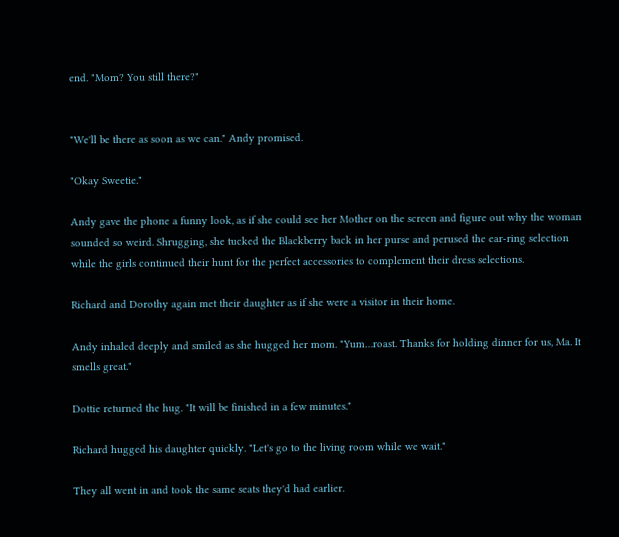end. "Mom? You still there?"


"We'll be there as soon as we can." Andy promised.

"Okay Sweetie."

Andy gave the phone a funny look, as if she could see her Mother on the screen and figure out why the woman sounded so weird. Shrugging, she tucked the Blackberry back in her purse and perused the ear-ring selection while the girls continued their hunt for the perfect accessories to complement their dress selections.

Richard and Dorothy again met their daughter as if she were a visitor in their home.

Andy inhaled deeply and smiled as she hugged her mom. "Yum…roast. Thanks for holding dinner for us, Ma. It smells great."

Dottie returned the hug. "It will be finished in a few minutes."

Richard hugged his daughter quickly. "Let's go to the living room while we wait."

They all went in and took the same seats they'd had earlier.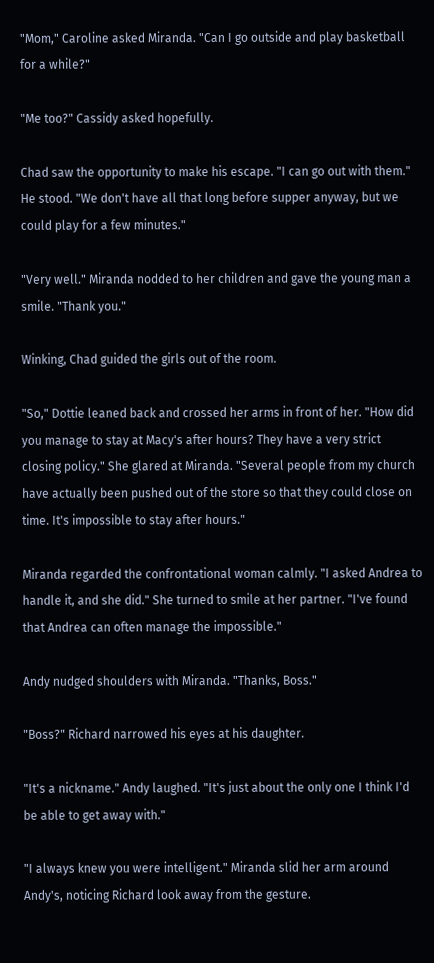"Mom," Caroline asked Miranda. "Can I go outside and play basketball for a while?"

"Me too?" Cassidy asked hopefully.

Chad saw the opportunity to make his escape. "I can go out with them." He stood. "We don't have all that long before supper anyway, but we could play for a few minutes."

"Very well." Miranda nodded to her children and gave the young man a smile. "Thank you."

Winking, Chad guided the girls out of the room.

"So," Dottie leaned back and crossed her arms in front of her. "How did you manage to stay at Macy's after hours? They have a very strict closing policy." She glared at Miranda. "Several people from my church have actually been pushed out of the store so that they could close on time. It's impossible to stay after hours."

Miranda regarded the confrontational woman calmly. "I asked Andrea to handle it, and she did." She turned to smile at her partner. "I've found that Andrea can often manage the impossible."

Andy nudged shoulders with Miranda. "Thanks, Boss."

"Boss?" Richard narrowed his eyes at his daughter.

"It's a nickname." Andy laughed. "It's just about the only one I think I'd be able to get away with."

"I always knew you were intelligent." Miranda slid her arm around Andy's, noticing Richard look away from the gesture.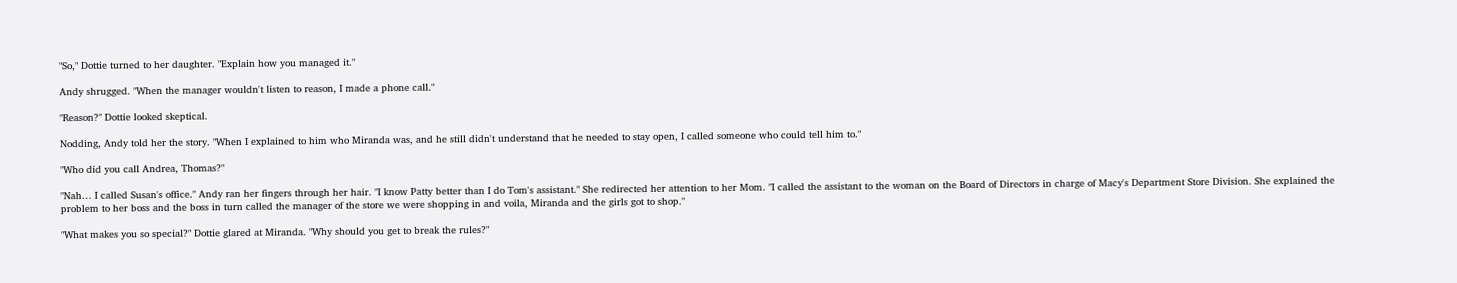"So," Dottie turned to her daughter. "Explain how you managed it."

Andy shrugged. "When the manager wouldn't listen to reason, I made a phone call."

"Reason?" Dottie looked skeptical.

Nodding, Andy told her the story. "When I explained to him who Miranda was, and he still didn't understand that he needed to stay open, I called someone who could tell him to."

"Who did you call Andrea, Thomas?"

"Nah… I called Susan's office." Andy ran her fingers through her hair. "I know Patty better than I do Tom's assistant." She redirected her attention to her Mom. "I called the assistant to the woman on the Board of Directors in charge of Macy's Department Store Division. She explained the problem to her boss and the boss in turn called the manager of the store we were shopping in and voila, Miranda and the girls got to shop."

"What makes you so special?" Dottie glared at Miranda. "Why should you get to break the rules?"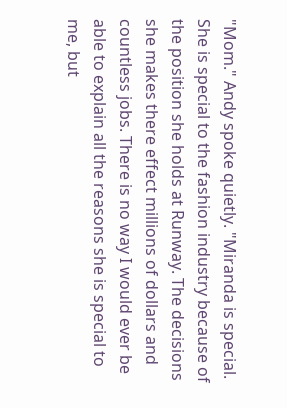"Mom." Andy spoke quietly. "Miranda is special. She is special to the fashion industry because of the position she holds at Runway. The decisions she makes there effect millions of dollars and countless jobs. There is no way I would ever be able to explain all the reasons she is special to me, but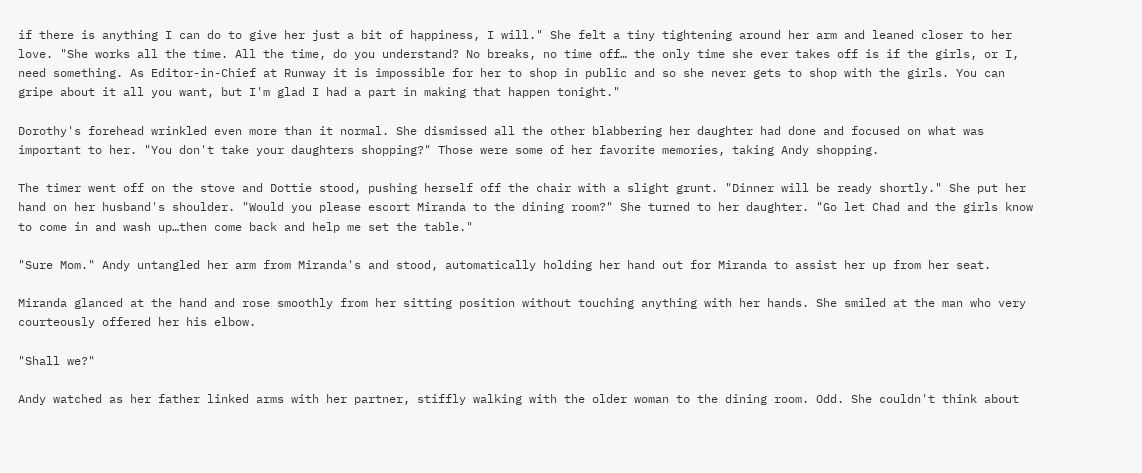if there is anything I can do to give her just a bit of happiness, I will." She felt a tiny tightening around her arm and leaned closer to her love. "She works all the time. All the time, do you understand? No breaks, no time off… the only time she ever takes off is if the girls, or I, need something. As Editor-in-Chief at Runway it is impossible for her to shop in public and so she never gets to shop with the girls. You can gripe about it all you want, but I'm glad I had a part in making that happen tonight."

Dorothy's forehead wrinkled even more than it normal. She dismissed all the other blabbering her daughter had done and focused on what was important to her. "You don't take your daughters shopping?" Those were some of her favorite memories, taking Andy shopping.

The timer went off on the stove and Dottie stood, pushing herself off the chair with a slight grunt. "Dinner will be ready shortly." She put her hand on her husband's shoulder. "Would you please escort Miranda to the dining room?" She turned to her daughter. "Go let Chad and the girls know to come in and wash up…then come back and help me set the table."

"Sure Mom." Andy untangled her arm from Miranda's and stood, automatically holding her hand out for Miranda to assist her up from her seat.

Miranda glanced at the hand and rose smoothly from her sitting position without touching anything with her hands. She smiled at the man who very courteously offered her his elbow.

"Shall we?"

Andy watched as her father linked arms with her partner, stiffly walking with the older woman to the dining room. Odd. She couldn't think about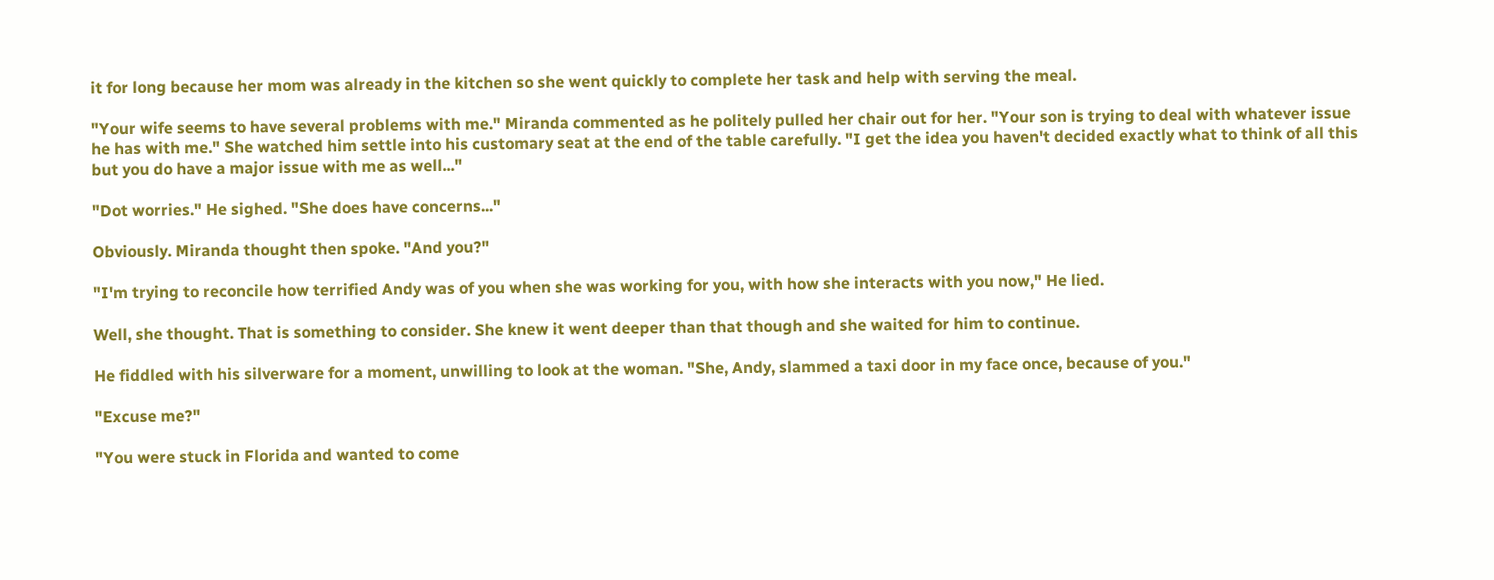it for long because her mom was already in the kitchen so she went quickly to complete her task and help with serving the meal.

"Your wife seems to have several problems with me." Miranda commented as he politely pulled her chair out for her. "Your son is trying to deal with whatever issue he has with me." She watched him settle into his customary seat at the end of the table carefully. "I get the idea you haven't decided exactly what to think of all this but you do have a major issue with me as well..."

"Dot worries." He sighed. "She does have concerns..."

Obviously. Miranda thought then spoke. "And you?"

"I'm trying to reconcile how terrified Andy was of you when she was working for you, with how she interacts with you now," He lied.

Well, she thought. That is something to consider. She knew it went deeper than that though and she waited for him to continue.

He fiddled with his silverware for a moment, unwilling to look at the woman. "She, Andy, slammed a taxi door in my face once, because of you."

"Excuse me?"

"You were stuck in Florida and wanted to come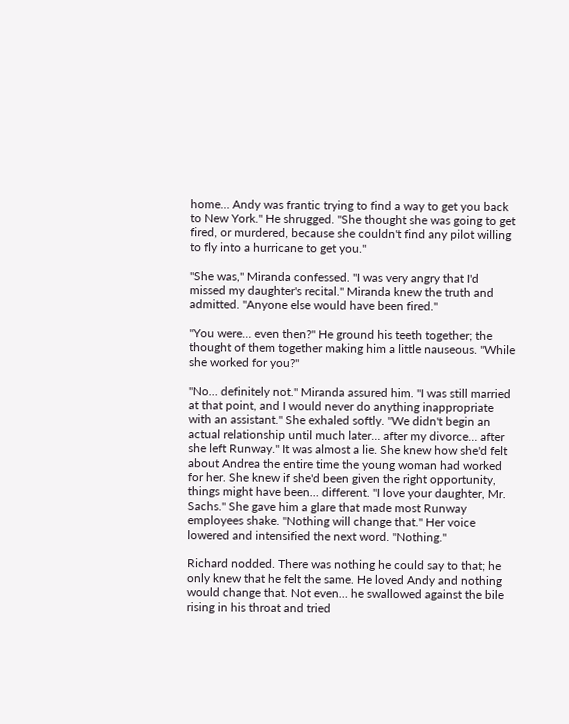home… Andy was frantic trying to find a way to get you back to New York." He shrugged. "She thought she was going to get fired, or murdered, because she couldn't find any pilot willing to fly into a hurricane to get you."

"She was," Miranda confessed. "I was very angry that I'd missed my daughter's recital." Miranda knew the truth and admitted. "Anyone else would have been fired."

"You were… even then?" He ground his teeth together; the thought of them together making him a little nauseous. "While she worked for you?"

"No… definitely not." Miranda assured him. "I was still married at that point, and I would never do anything inappropriate with an assistant." She exhaled softly. "We didn't begin an actual relationship until much later… after my divorce… after she left Runway." It was almost a lie. She knew how she'd felt about Andrea the entire time the young woman had worked for her. She knew if she'd been given the right opportunity, things might have been… different. "I love your daughter, Mr. Sachs." She gave him a glare that made most Runway employees shake. "Nothing will change that." Her voice lowered and intensified the next word. "Nothing."

Richard nodded. There was nothing he could say to that; he only knew that he felt the same. He loved Andy and nothing would change that. Not even… he swallowed against the bile rising in his throat and tried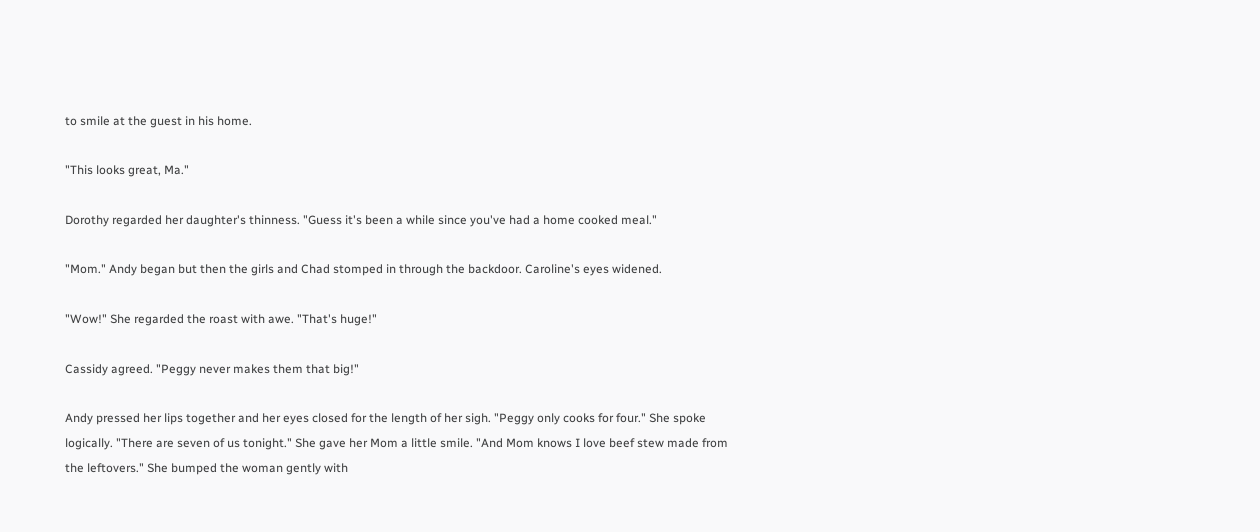to smile at the guest in his home.

"This looks great, Ma."

Dorothy regarded her daughter's thinness. "Guess it's been a while since you've had a home cooked meal."

"Mom." Andy began but then the girls and Chad stomped in through the backdoor. Caroline's eyes widened.

"Wow!" She regarded the roast with awe. "That's huge!"

Cassidy agreed. "Peggy never makes them that big!"

Andy pressed her lips together and her eyes closed for the length of her sigh. "Peggy only cooks for four." She spoke logically. "There are seven of us tonight." She gave her Mom a little smile. "And Mom knows I love beef stew made from the leftovers." She bumped the woman gently with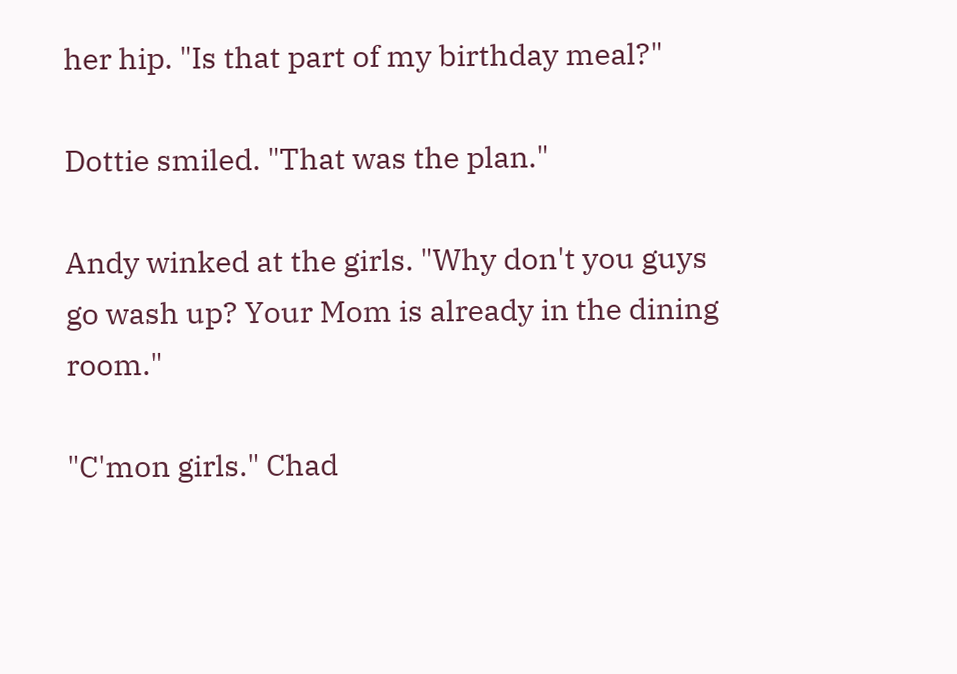her hip. "Is that part of my birthday meal?"

Dottie smiled. "That was the plan."

Andy winked at the girls. "Why don't you guys go wash up? Your Mom is already in the dining room."

"C'mon girls." Chad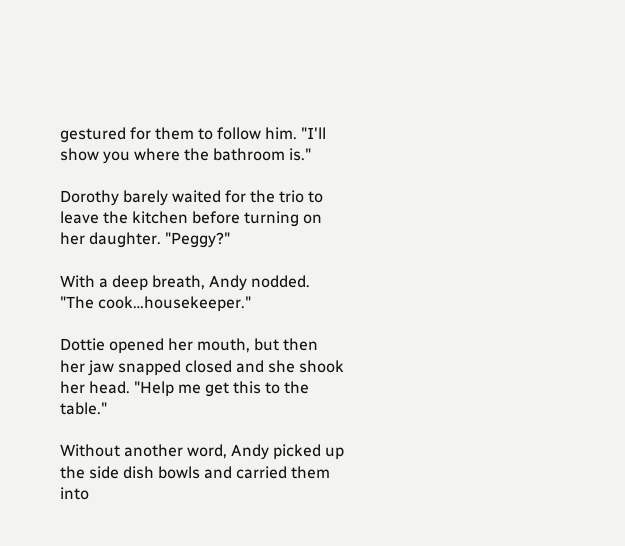gestured for them to follow him. "I'll show you where the bathroom is."

Dorothy barely waited for the trio to leave the kitchen before turning on her daughter. "Peggy?"

With a deep breath, Andy nodded. "The cook…housekeeper."

Dottie opened her mouth, but then her jaw snapped closed and she shook her head. "Help me get this to the table."

Without another word, Andy picked up the side dish bowls and carried them into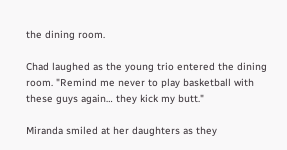the dining room.

Chad laughed as the young trio entered the dining room. "Remind me never to play basketball with these guys again… they kick my butt."

Miranda smiled at her daughters as they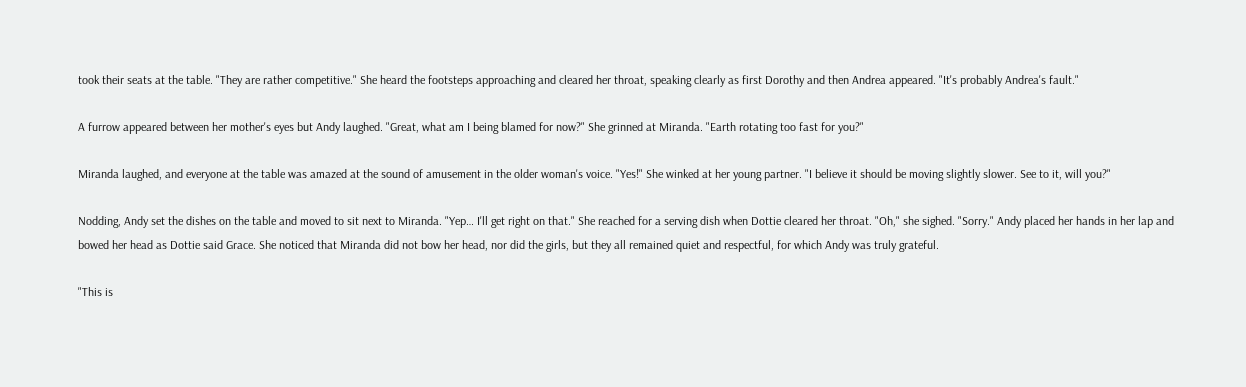took their seats at the table. "They are rather competitive." She heard the footsteps approaching and cleared her throat, speaking clearly as first Dorothy and then Andrea appeared. "It's probably Andrea's fault."

A furrow appeared between her mother's eyes but Andy laughed. "Great, what am I being blamed for now?" She grinned at Miranda. "Earth rotating too fast for you?"

Miranda laughed, and everyone at the table was amazed at the sound of amusement in the older woman's voice. "Yes!" She winked at her young partner. "I believe it should be moving slightly slower. See to it, will you?"

Nodding, Andy set the dishes on the table and moved to sit next to Miranda. "Yep… I'll get right on that." She reached for a serving dish when Dottie cleared her throat. "Oh," she sighed. "Sorry." Andy placed her hands in her lap and bowed her head as Dottie said Grace. She noticed that Miranda did not bow her head, nor did the girls, but they all remained quiet and respectful, for which Andy was truly grateful.

"This is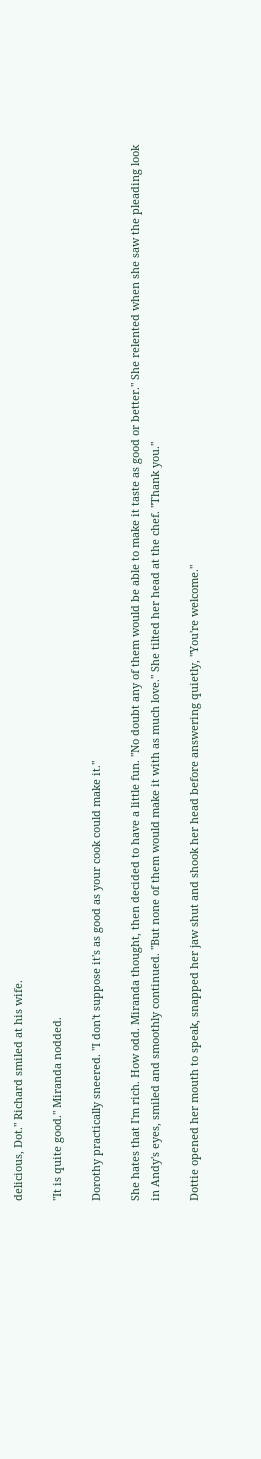delicious, Dot." Richard smiled at his wife.

"It is quite good." Miranda nodded.

Dorothy practically sneered. "I don't suppose it's as good as your cook could make it."

She hates that I'm rich. How odd. Miranda thought, then decided to have a little fun. "No doubt any of them would be able to make it taste as good or better." She relented when she saw the pleading look in Andy's eyes, smiled and smoothly continued. "But none of them would make it with as much love." She tilted her head at the chef. "Thank you."

Dottie opened her mouth to speak, snapped her jaw shut and shook her head before answering quietly, "You're welcome."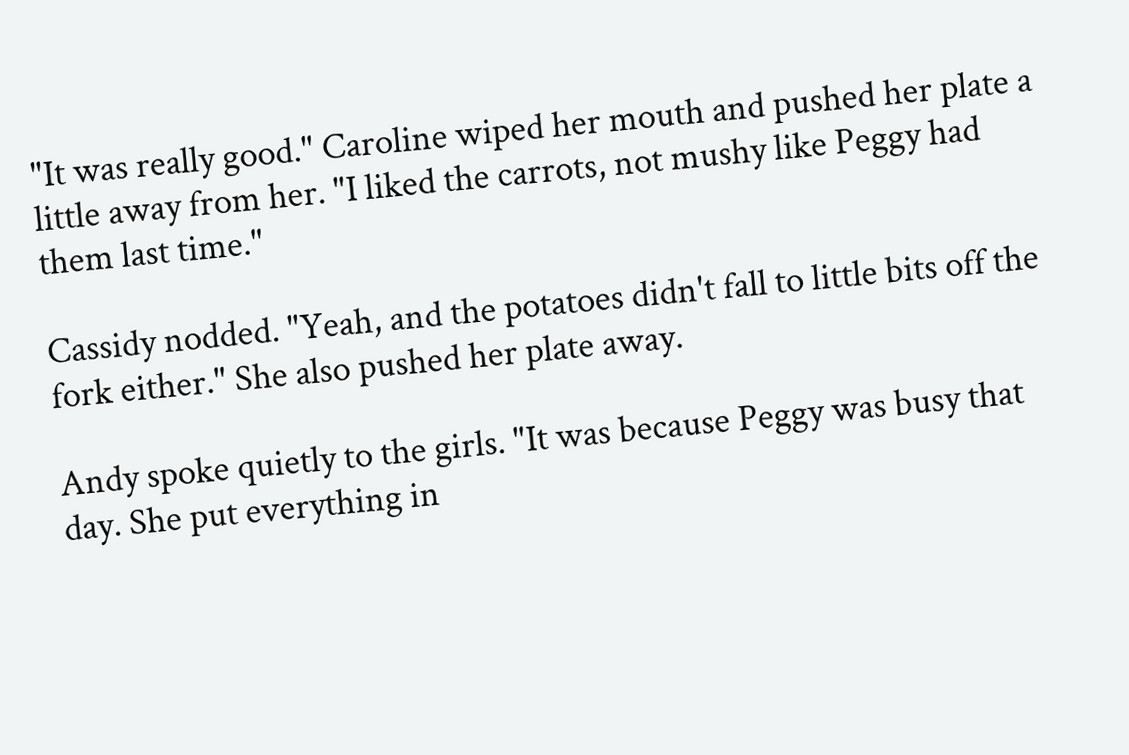"It was really good." Caroline wiped her mouth and pushed her plate a little away from her. "I liked the carrots, not mushy like Peggy had them last time."

Cassidy nodded. "Yeah, and the potatoes didn't fall to little bits off the fork either." She also pushed her plate away.

Andy spoke quietly to the girls. "It was because Peggy was busy that day. She put everything in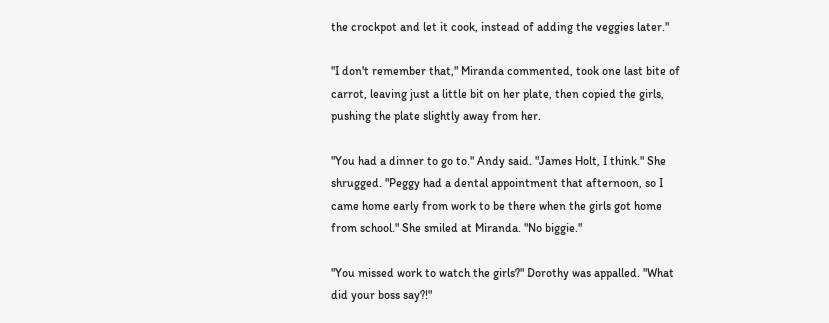the crockpot and let it cook, instead of adding the veggies later."

"I don't remember that," Miranda commented, took one last bite of carrot, leaving just a little bit on her plate, then copied the girls, pushing the plate slightly away from her.

"You had a dinner to go to." Andy said. "James Holt, I think." She shrugged. "Peggy had a dental appointment that afternoon, so I came home early from work to be there when the girls got home from school." She smiled at Miranda. "No biggie."

"You missed work to watch the girls?" Dorothy was appalled. "What did your boss say?!"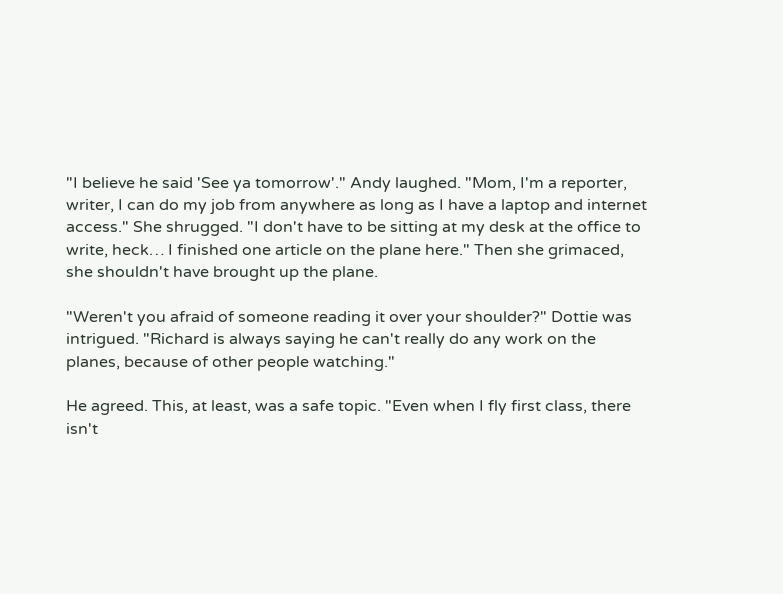"I believe he said 'See ya tomorrow'." Andy laughed. "Mom, I'm a reporter, writer, I can do my job from anywhere as long as I have a laptop and internet access." She shrugged. "I don't have to be sitting at my desk at the office to write, heck… I finished one article on the plane here." Then she grimaced, she shouldn't have brought up the plane.

"Weren't you afraid of someone reading it over your shoulder?" Dottie was intrigued. "Richard is always saying he can't really do any work on the planes, because of other people watching."

He agreed. This, at least, was a safe topic. "Even when I fly first class, there isn't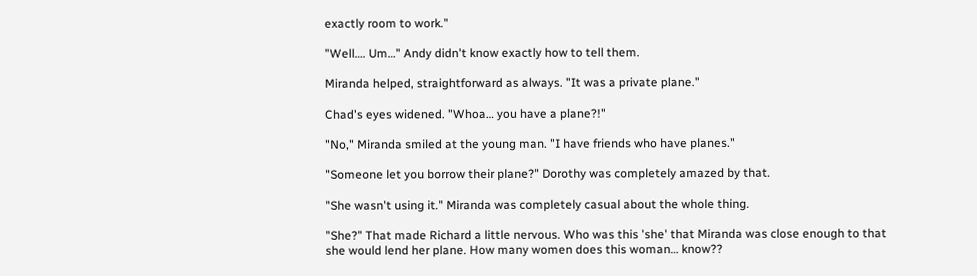exactly room to work."

"Well…. Um…" Andy didn't know exactly how to tell them.

Miranda helped, straightforward as always. "It was a private plane."

Chad's eyes widened. "Whoa… you have a plane?!"

"No," Miranda smiled at the young man. "I have friends who have planes."

"Someone let you borrow their plane?" Dorothy was completely amazed by that.

"She wasn't using it." Miranda was completely casual about the whole thing.

"She?" That made Richard a little nervous. Who was this 'she' that Miranda was close enough to that she would lend her plane. How many women does this woman… know??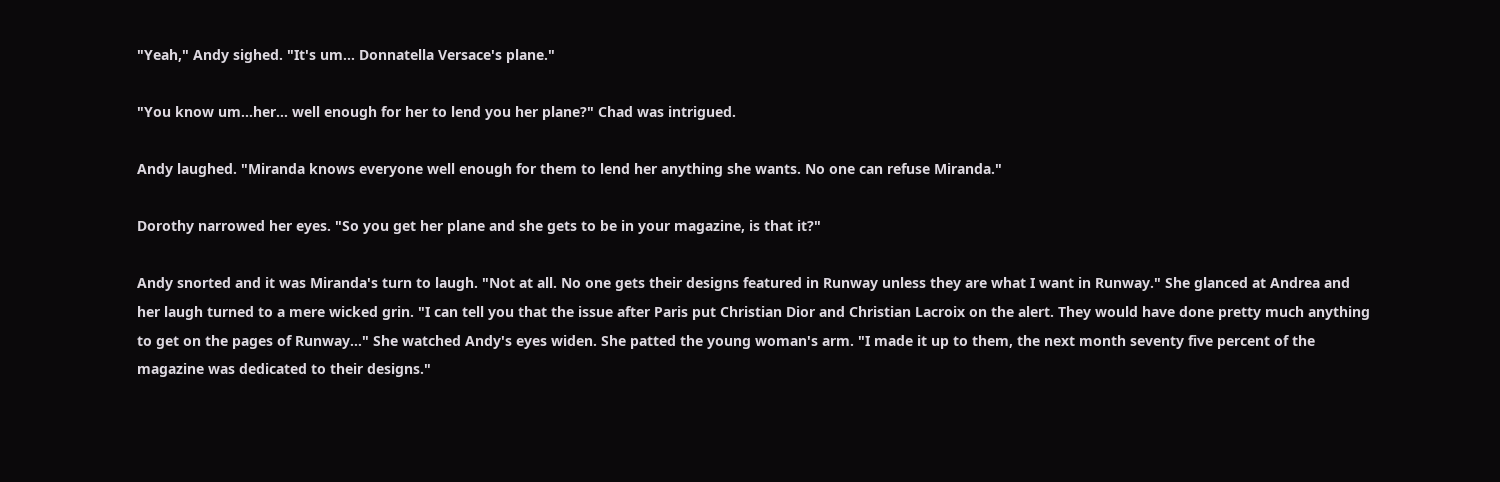"Yeah," Andy sighed. "It's um… Donnatella Versace's plane."

"You know um...her… well enough for her to lend you her plane?" Chad was intrigued.

Andy laughed. "Miranda knows everyone well enough for them to lend her anything she wants. No one can refuse Miranda."

Dorothy narrowed her eyes. "So you get her plane and she gets to be in your magazine, is that it?"

Andy snorted and it was Miranda's turn to laugh. "Not at all. No one gets their designs featured in Runway unless they are what I want in Runway." She glanced at Andrea and her laugh turned to a mere wicked grin. "I can tell you that the issue after Paris put Christian Dior and Christian Lacroix on the alert. They would have done pretty much anything to get on the pages of Runway…" She watched Andy's eyes widen. She patted the young woman's arm. "I made it up to them, the next month seventy five percent of the magazine was dedicated to their designs."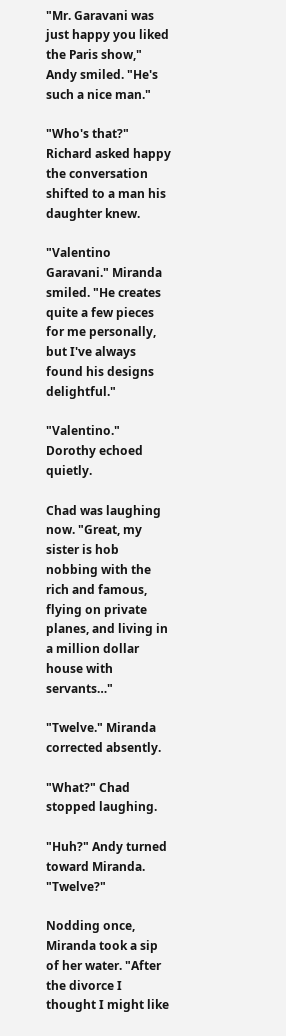"Mr. Garavani was just happy you liked the Paris show," Andy smiled. "He's such a nice man."

"Who's that?" Richard asked happy the conversation shifted to a man his daughter knew.

"Valentino Garavani." Miranda smiled. "He creates quite a few pieces for me personally, but I've always found his designs delightful."

"Valentino." Dorothy echoed quietly.

Chad was laughing now. "Great, my sister is hob nobbing with the rich and famous, flying on private planes, and living in a million dollar house with servants…"

"Twelve." Miranda corrected absently.

"What?" Chad stopped laughing.

"Huh?" Andy turned toward Miranda. "Twelve?"

Nodding once, Miranda took a sip of her water. "After the divorce I thought I might like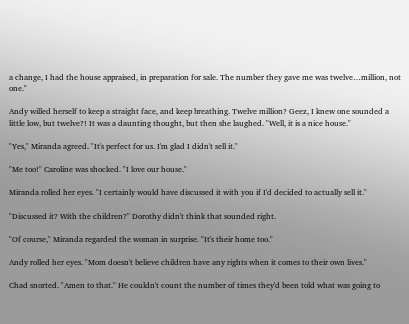a change, I had the house appraised, in preparation for sale. The number they gave me was twelve…million, not one."

Andy willed herself to keep a straight face, and keep breathing. Twelve million? Geez, I knew one sounded a little low, but twelve?! It was a daunting thought, but then she laughed. "Well, it is a nice house."

"Yes," Miranda agreed. "It's perfect for us. I'm glad I didn't sell it."

"Me too!" Caroline was shocked. "I love our house."

Miranda rolled her eyes. "I certainly would have discussed it with you if I'd decided to actually sell it."

"Discussed it? With the children?" Dorothy didn't think that sounded right.

"Of course," Miranda regarded the woman in surprise. "It's their home too."

Andy rolled her eyes. "Mom doesn't believe children have any rights when it comes to their own lives."

Chad snorted. "Amen to that." He couldn't count the number of times they'd been told what was going to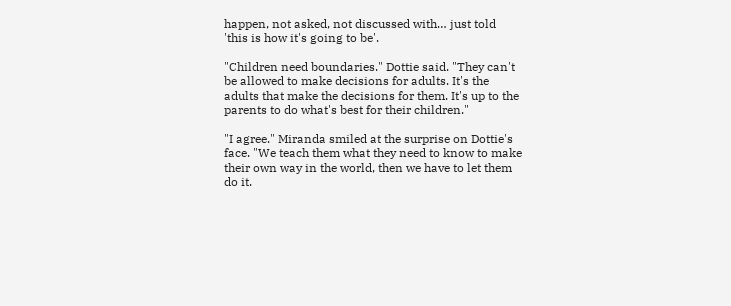happen, not asked, not discussed with… just told 'this is how it's going to be'.

"Children need boundaries." Dottie said. "They can't be allowed to make decisions for adults. It's the adults that make the decisions for them. It's up to the parents to do what's best for their children."

"I agree." Miranda smiled at the surprise on Dottie's face. "We teach them what they need to know to make their own way in the world, then we have to let them do it.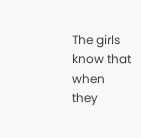The girls know that when they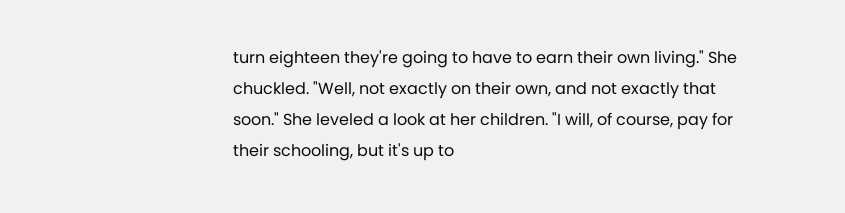turn eighteen they're going to have to earn their own living." She chuckled. "Well, not exactly on their own, and not exactly that soon." She leveled a look at her children. "I will, of course, pay for their schooling, but it's up to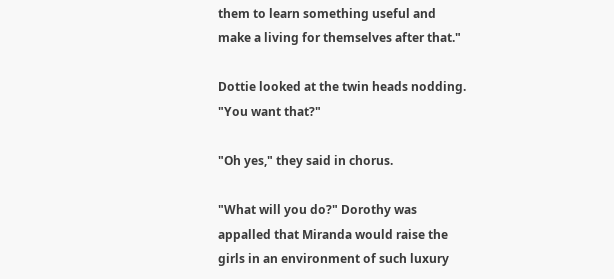them to learn something useful and make a living for themselves after that."

Dottie looked at the twin heads nodding. "You want that?"

"Oh yes," they said in chorus.

"What will you do?" Dorothy was appalled that Miranda would raise the girls in an environment of such luxury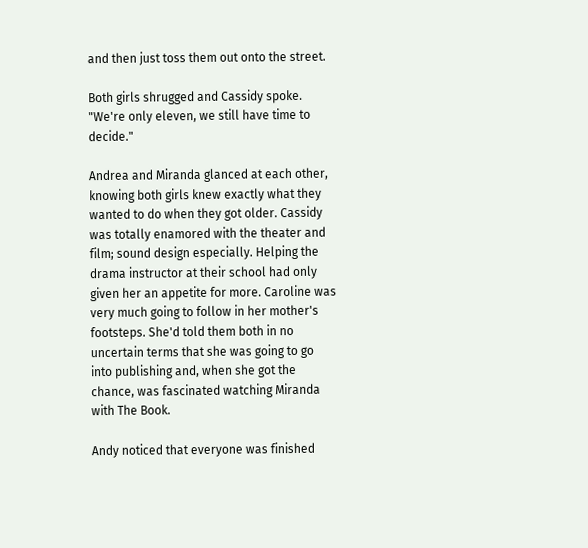and then just toss them out onto the street.

Both girls shrugged and Cassidy spoke. "We're only eleven, we still have time to decide."

Andrea and Miranda glanced at each other, knowing both girls knew exactly what they wanted to do when they got older. Cassidy was totally enamored with the theater and film; sound design especially. Helping the drama instructor at their school had only given her an appetite for more. Caroline was very much going to follow in her mother's footsteps. She'd told them both in no uncertain terms that she was going to go into publishing and, when she got the chance, was fascinated watching Miranda with The Book.

Andy noticed that everyone was finished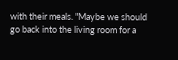with their meals. "Maybe we should go back into the living room for a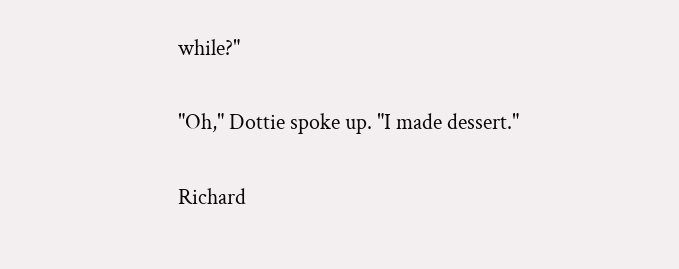while?"

"Oh," Dottie spoke up. "I made dessert."

Richard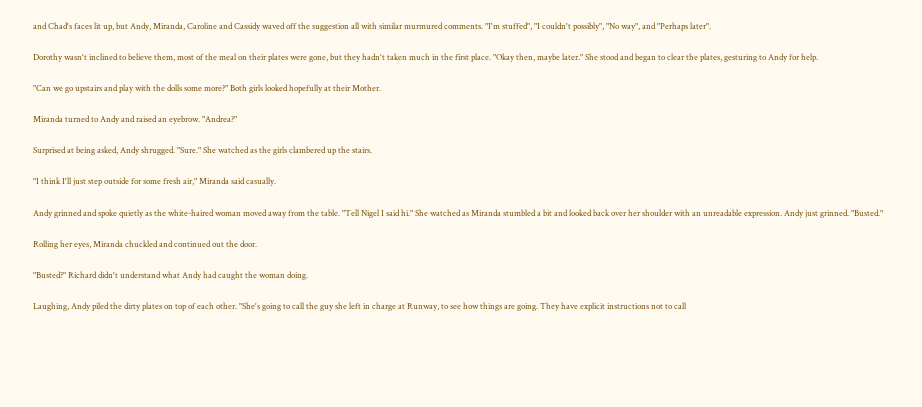and Chad's faces lit up, but Andy, Miranda, Caroline and Cassidy waved off the suggestion all with similar murmured comments. "I'm stuffed", "I couldn't possibly", "No way", and "Perhaps later".

Dorothy wasn't inclined to believe them, most of the meal on their plates were gone, but they hadn't taken much in the first place. "Okay then, maybe later." She stood and began to clear the plates, gesturing to Andy for help.

"Can we go upstairs and play with the dolls some more?" Both girls looked hopefully at their Mother.

Miranda turned to Andy and raised an eyebrow. "Andrea?"

Surprised at being asked, Andy shrugged. "Sure." She watched as the girls clambered up the stairs.

"I think I'll just step outside for some fresh air," Miranda said casually.

Andy grinned and spoke quietly as the white-haired woman moved away from the table. "Tell Nigel I said hi." She watched as Miranda stumbled a bit and looked back over her shoulder with an unreadable expression. Andy just grinned. "Busted."

Rolling her eyes, Miranda chuckled and continued out the door.

"Busted?" Richard didn't understand what Andy had caught the woman doing.

Laughing, Andy piled the dirty plates on top of each other. "She's going to call the guy she left in charge at Runway, to see how things are going. They have explicit instructions not to call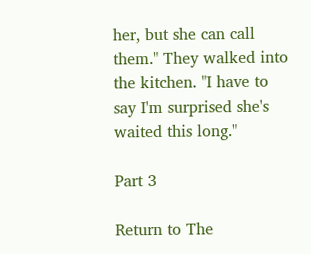her, but she can call them." They walked into the kitchen. "I have to say I'm surprised she's waited this long."

Part 3

Return to The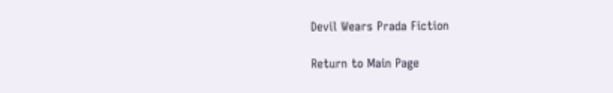Devil Wears Prada Fiction

Return to Main Page